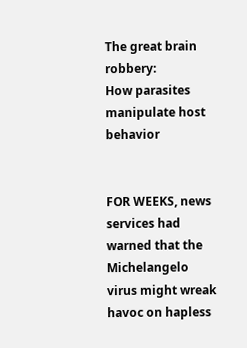The great brain robbery:
How parasites manipulate host behavior


FOR WEEKS, news services had warned that the Michelangelo virus might wreak havoc on hapless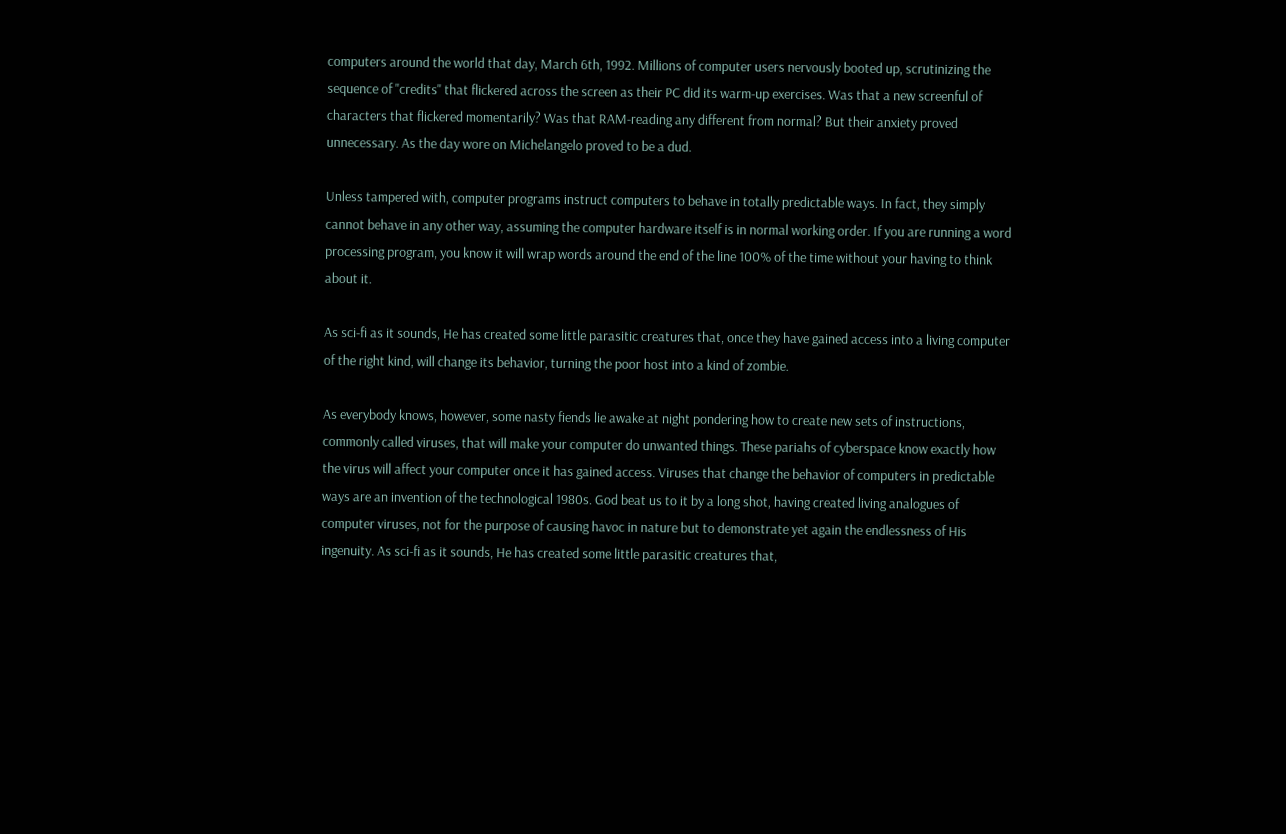computers around the world that day, March 6th, 1992. Millions of computer users nervously booted up, scrutinizing the sequence of "credits" that flickered across the screen as their PC did its warm-up exercises. Was that a new screenful of characters that flickered momentarily? Was that RAM-reading any different from normal? But their anxiety proved unnecessary. As the day wore on Michelangelo proved to be a dud.

Unless tampered with, computer programs instruct computers to behave in totally predictable ways. In fact, they simply cannot behave in any other way, assuming the computer hardware itself is in normal working order. If you are running a word processing program, you know it will wrap words around the end of the line 100% of the time without your having to think about it.

As sci-fi as it sounds, He has created some little parasitic creatures that, once they have gained access into a living computer of the right kind, will change its behavior, turning the poor host into a kind of zombie.

As everybody knows, however, some nasty fiends lie awake at night pondering how to create new sets of instructions, commonly called viruses, that will make your computer do unwanted things. These pariahs of cyberspace know exactly how the virus will affect your computer once it has gained access. Viruses that change the behavior of computers in predictable ways are an invention of the technological 1980s. God beat us to it by a long shot, having created living analogues of computer viruses, not for the purpose of causing havoc in nature but to demonstrate yet again the endlessness of His ingenuity. As sci-fi as it sounds, He has created some little parasitic creatures that,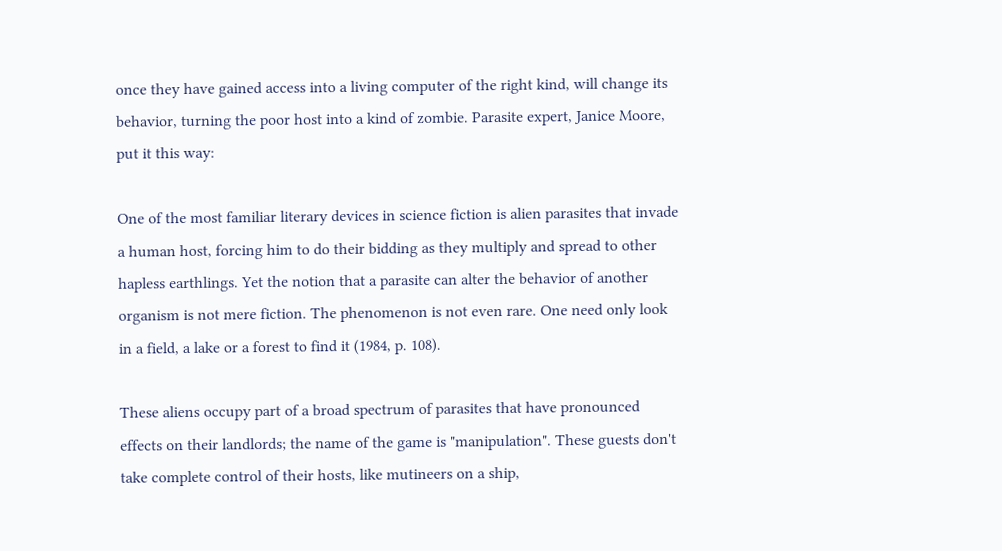once they have gained access into a living computer of the right kind, will change its behavior, turning the poor host into a kind of zombie. Parasite expert, Janice Moore, put it this way:

One of the most familiar literary devices in science fiction is alien parasites that invade a human host, forcing him to do their bidding as they multiply and spread to other hapless earthlings. Yet the notion that a parasite can alter the behavior of another organism is not mere fiction. The phenomenon is not even rare. One need only look in a field, a lake or a forest to find it (1984, p. 108).

These aliens occupy part of a broad spectrum of parasites that have pronounced effects on their landlords; the name of the game is "manipulation". These guests don't take complete control of their hosts, like mutineers on a ship,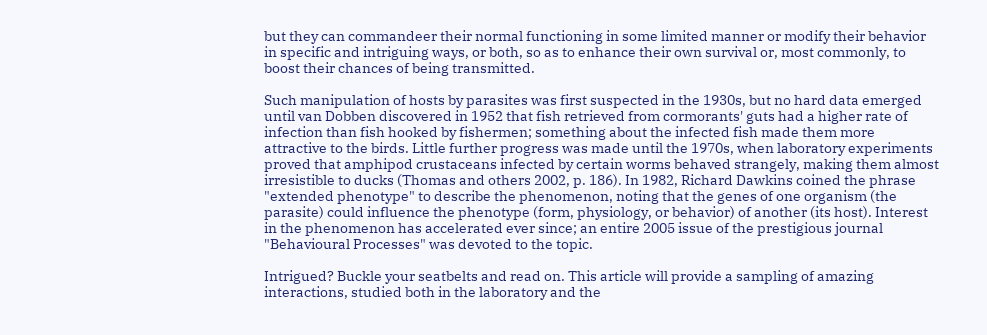but they can commandeer their normal functioning in some limited manner or modify their behavior in specific and intriguing ways, or both, so as to enhance their own survival or, most commonly, to boost their chances of being transmitted.

Such manipulation of hosts by parasites was first suspected in the 1930s, but no hard data emerged until van Dobben discovered in 1952 that fish retrieved from cormorants' guts had a higher rate of infection than fish hooked by fishermen; something about the infected fish made them more attractive to the birds. Little further progress was made until the 1970s, when laboratory experiments proved that amphipod crustaceans infected by certain worms behaved strangely, making them almost irresistible to ducks (Thomas and others 2002, p. 186). In 1982, Richard Dawkins coined the phrase "extended phenotype" to describe the phenomenon, noting that the genes of one organism (the parasite) could influence the phenotype (form, physiology, or behavior) of another (its host). Interest in the phenomenon has accelerated ever since; an entire 2005 issue of the prestigious journal "Behavioural Processes" was devoted to the topic.

Intrigued? Buckle your seatbelts and read on. This article will provide a sampling of amazing interactions, studied both in the laboratory and the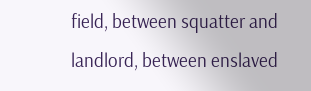field, between squatter and landlord, between enslaved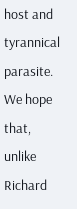host and tyrannical parasite. We hope that, unlike Richard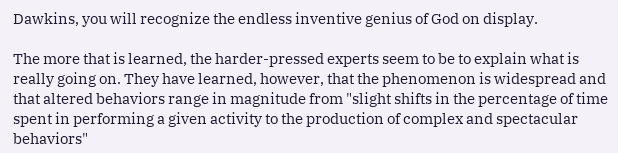Dawkins, you will recognize the endless inventive genius of God on display.

The more that is learned, the harder-pressed experts seem to be to explain what is really going on. They have learned, however, that the phenomenon is widespread and that altered behaviors range in magnitude from "slight shifts in the percentage of time spent in performing a given activity to the production of complex and spectacular behaviors"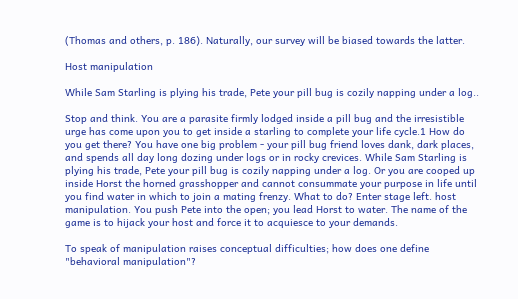(Thomas and others, p. 186). Naturally, our survey will be biased towards the latter.

Host manipulation

While Sam Starling is plying his trade, Pete your pill bug is cozily napping under a log..

Stop and think. You are a parasite firmly lodged inside a pill bug and the irresistible urge has come upon you to get inside a starling to complete your life cycle.1 How do you get there? You have one big problem - your pill bug friend loves dank, dark places, and spends all day long dozing under logs or in rocky crevices. While Sam Starling is plying his trade, Pete your pill bug is cozily napping under a log. Or you are cooped up inside Horst the horned grasshopper and cannot consummate your purpose in life until you find water in which to join a mating frenzy. What to do? Enter stage left. host manipulation. You push Pete into the open; you lead Horst to water. The name of the game is to hijack your host and force it to acquiesce to your demands.

To speak of manipulation raises conceptual difficulties; how does one define "behavioral manipulation"?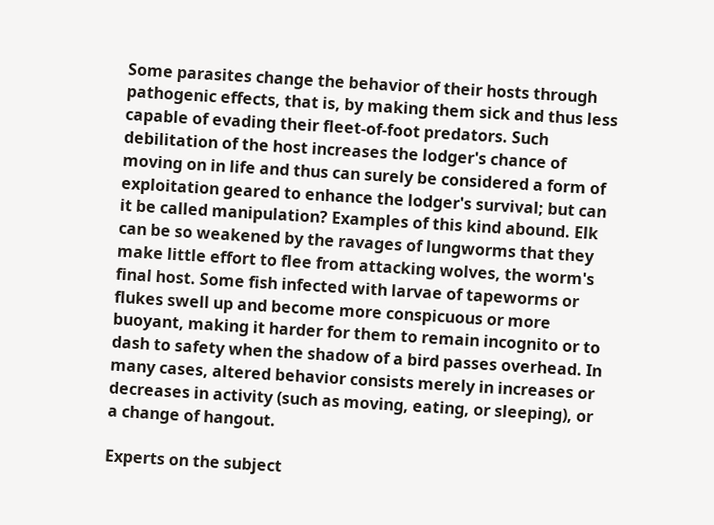Some parasites change the behavior of their hosts through pathogenic effects, that is, by making them sick and thus less capable of evading their fleet-of-foot predators. Such debilitation of the host increases the lodger's chance of moving on in life and thus can surely be considered a form of exploitation geared to enhance the lodger's survival; but can it be called manipulation? Examples of this kind abound. Elk can be so weakened by the ravages of lungworms that they make little effort to flee from attacking wolves, the worm's final host. Some fish infected with larvae of tapeworms or flukes swell up and become more conspicuous or more buoyant, making it harder for them to remain incognito or to dash to safety when the shadow of a bird passes overhead. In many cases, altered behavior consists merely in increases or decreases in activity (such as moving, eating, or sleeping), or a change of hangout.

Experts on the subject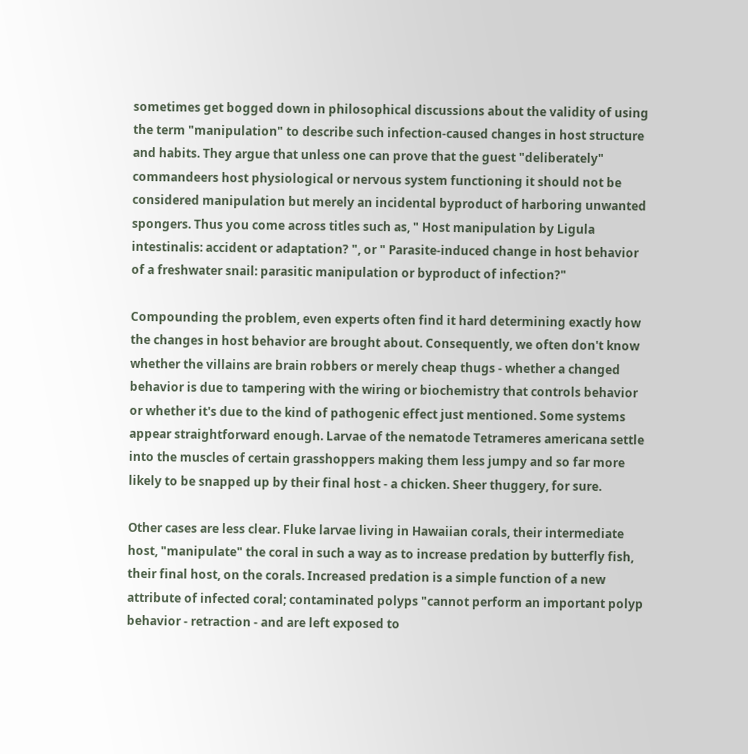sometimes get bogged down in philosophical discussions about the validity of using the term "manipulation" to describe such infection-caused changes in host structure and habits. They argue that unless one can prove that the guest "deliberately" commandeers host physiological or nervous system functioning it should not be considered manipulation but merely an incidental byproduct of harboring unwanted spongers. Thus you come across titles such as, " Host manipulation by Ligula intestinalis: accident or adaptation? ", or " Parasite-induced change in host behavior of a freshwater snail: parasitic manipulation or byproduct of infection?"

Compounding the problem, even experts often find it hard determining exactly how the changes in host behavior are brought about. Consequently, we often don't know whether the villains are brain robbers or merely cheap thugs - whether a changed behavior is due to tampering with the wiring or biochemistry that controls behavior or whether it's due to the kind of pathogenic effect just mentioned. Some systems appear straightforward enough. Larvae of the nematode Tetrameres americana settle into the muscles of certain grasshoppers making them less jumpy and so far more likely to be snapped up by their final host - a chicken. Sheer thuggery, for sure.

Other cases are less clear. Fluke larvae living in Hawaiian corals, their intermediate host, "manipulate" the coral in such a way as to increase predation by butterfly fish, their final host, on the corals. Increased predation is a simple function of a new attribute of infected coral; contaminated polyps "cannot perform an important polyp behavior - retraction - and are left exposed to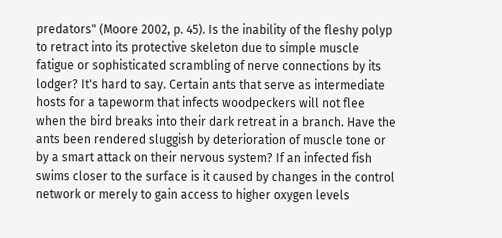predators" (Moore 2002, p. 45). Is the inability of the fleshy polyp to retract into its protective skeleton due to simple muscle fatigue or sophisticated scrambling of nerve connections by its lodger? It's hard to say. Certain ants that serve as intermediate hosts for a tapeworm that infects woodpeckers will not flee when the bird breaks into their dark retreat in a branch. Have the ants been rendered sluggish by deterioration of muscle tone or by a smart attack on their nervous system? If an infected fish swims closer to the surface is it caused by changes in the control network or merely to gain access to higher oxygen levels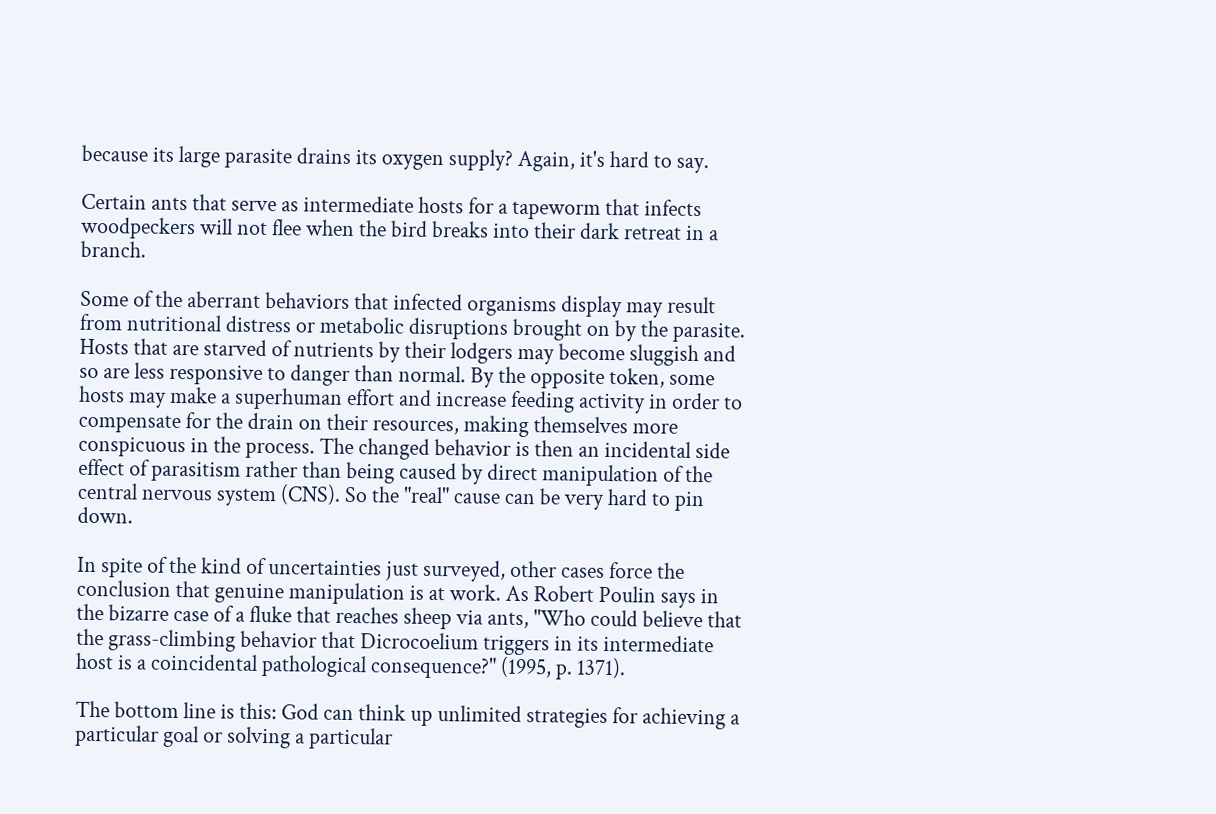because its large parasite drains its oxygen supply? Again, it's hard to say.

Certain ants that serve as intermediate hosts for a tapeworm that infects woodpeckers will not flee when the bird breaks into their dark retreat in a branch.

Some of the aberrant behaviors that infected organisms display may result from nutritional distress or metabolic disruptions brought on by the parasite. Hosts that are starved of nutrients by their lodgers may become sluggish and so are less responsive to danger than normal. By the opposite token, some hosts may make a superhuman effort and increase feeding activity in order to compensate for the drain on their resources, making themselves more conspicuous in the process. The changed behavior is then an incidental side effect of parasitism rather than being caused by direct manipulation of the central nervous system (CNS). So the "real" cause can be very hard to pin down.

In spite of the kind of uncertainties just surveyed, other cases force the conclusion that genuine manipulation is at work. As Robert Poulin says in the bizarre case of a fluke that reaches sheep via ants, "Who could believe that the grass-climbing behavior that Dicrocoelium triggers in its intermediate host is a coincidental pathological consequence?" (1995, p. 1371).

The bottom line is this: God can think up unlimited strategies for achieving a particular goal or solving a particular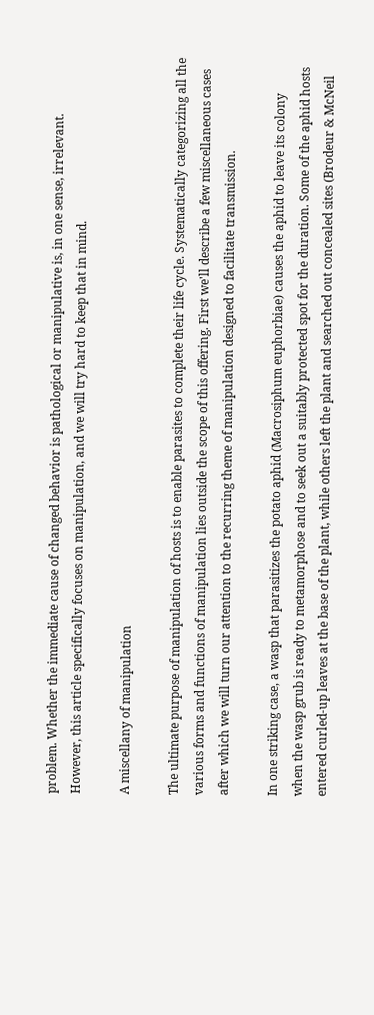problem. Whether the immediate cause of changed behavior is pathological or manipulative is, in one sense, irrelevant. However, this article specifically focuses on manipulation, and we will try hard to keep that in mind.

A miscellany of manipulation

The ultimate purpose of manipulation of hosts is to enable parasites to complete their life cycle. Systematically categorizing all the various forms and functions of manipulation lies outside the scope of this offering. First we'll describe a few miscellaneous cases after which we will turn our attention to the recurring theme of manipulation designed to facilitate transmission.

In one striking case, a wasp that parasitizes the potato aphid (Macrosiphum euphorbiae) causes the aphid to leave its colony when the wasp grub is ready to metamorphose and to seek out a suitably protected spot for the duration. Some of the aphid hosts entered curled-up leaves at the base of the plant, while others left the plant and searched out concealed sites (Brodeur & McNeil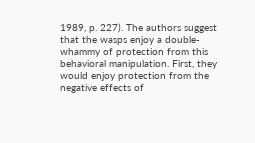1989, p. 227). The authors suggest that the wasps enjoy a double-whammy of protection from this behavioral manipulation. First, they would enjoy protection from the negative effects of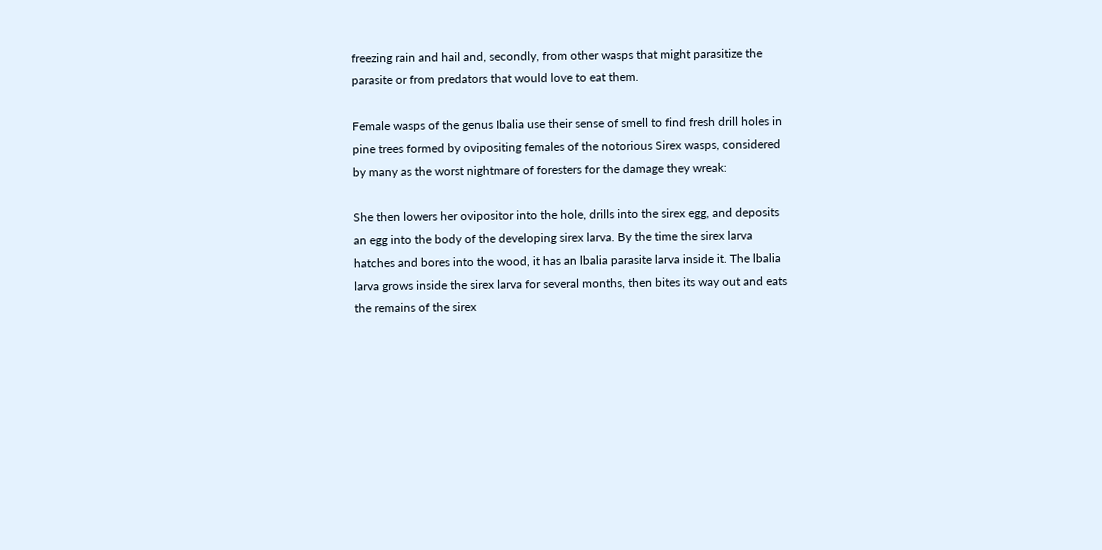freezing rain and hail and, secondly, from other wasps that might parasitize the parasite or from predators that would love to eat them.

Female wasps of the genus Ibalia use their sense of smell to find fresh drill holes in pine trees formed by ovipositing females of the notorious Sirex wasps, considered by many as the worst nightmare of foresters for the damage they wreak:

She then lowers her ovipositor into the hole, drills into the sirex egg, and deposits an egg into the body of the developing sirex larva. By the time the sirex larva hatches and bores into the wood, it has an lbalia parasite larva inside it. The lbalia larva grows inside the sirex larva for several months, then bites its way out and eats the remains of the sirex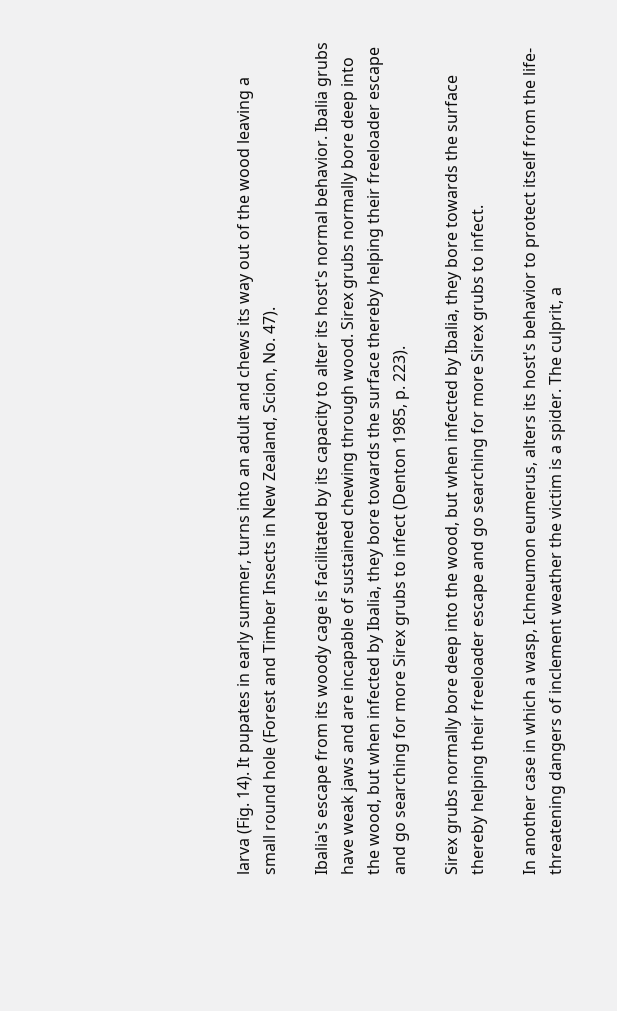larva (Fig. 14). It pupates in early summer, turns into an adult and chews its way out of the wood leaving a small round hole (Forest and Timber Insects in New Zealand, Scion, No. 47).

Ibalia's escape from its woody cage is facilitated by its capacity to alter its host's normal behavior. Ibalia grubs have weak jaws and are incapable of sustained chewing through wood. Sirex grubs normally bore deep into the wood, but when infected by Ibalia, they bore towards the surface thereby helping their freeloader escape and go searching for more Sirex grubs to infect (Denton 1985, p. 223).

Sirex grubs normally bore deep into the wood, but when infected by Ibalia, they bore towards the surface thereby helping their freeloader escape and go searching for more Sirex grubs to infect.

In another case in which a wasp, Ichneumon eumerus, alters its host's behavior to protect itself from the life-threatening dangers of inclement weather the victim is a spider. The culprit, a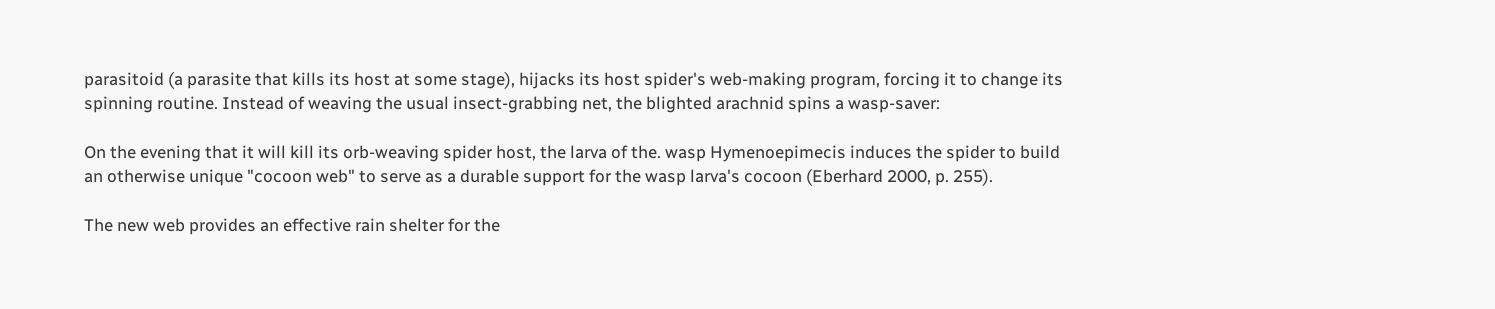parasitoid (a parasite that kills its host at some stage), hijacks its host spider's web-making program, forcing it to change its spinning routine. Instead of weaving the usual insect-grabbing net, the blighted arachnid spins a wasp-saver:

On the evening that it will kill its orb-weaving spider host, the larva of the. wasp Hymenoepimecis induces the spider to build an otherwise unique "cocoon web" to serve as a durable support for the wasp larva's cocoon (Eberhard 2000, p. 255).

The new web provides an effective rain shelter for the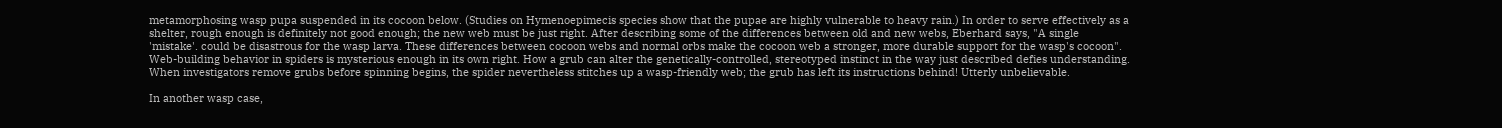metamorphosing wasp pupa suspended in its cocoon below. (Studies on Hymenoepimecis species show that the pupae are highly vulnerable to heavy rain.) In order to serve effectively as a shelter, rough enough is definitely not good enough; the new web must be just right. After describing some of the differences between old and new webs, Eberhard says, "A single 'mistake'. could be disastrous for the wasp larva. These differences between cocoon webs and normal orbs make the cocoon web a stronger, more durable support for the wasp's cocoon". Web-building behavior in spiders is mysterious enough in its own right. How a grub can alter the genetically-controlled, stereotyped instinct in the way just described defies understanding. When investigators remove grubs before spinning begins, the spider nevertheless stitches up a wasp-friendly web; the grub has left its instructions behind! Utterly unbelievable.

In another wasp case,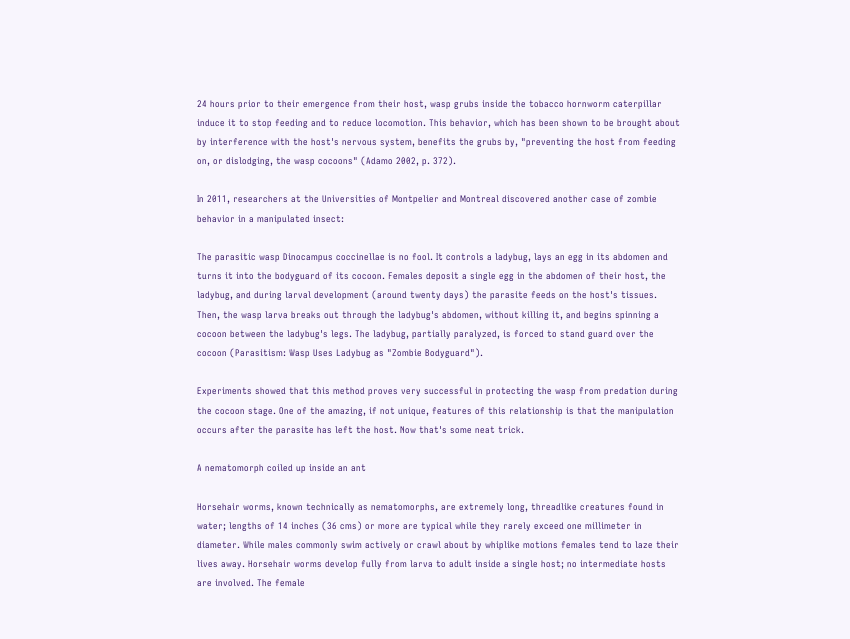24 hours prior to their emergence from their host, wasp grubs inside the tobacco hornworm caterpillar induce it to stop feeding and to reduce locomotion. This behavior, which has been shown to be brought about by interference with the host's nervous system, benefits the grubs by, "preventing the host from feeding on, or dislodging, the wasp cocoons" (Adamo 2002, p. 372).

In 2011, researchers at the Universities of Montpelier and Montreal discovered another case of zombie behavior in a manipulated insect:

The parasitic wasp Dinocampus coccinellae is no fool. It controls a ladybug, lays an egg in its abdomen and turns it into the bodyguard of its cocoon. Females deposit a single egg in the abdomen of their host, the ladybug, and during larval development (around twenty days) the parasite feeds on the host's tissues. Then, the wasp larva breaks out through the ladybug's abdomen, without killing it, and begins spinning a cocoon between the ladybug's legs. The ladybug, partially paralyzed, is forced to stand guard over the cocoon (Parasitism: Wasp Uses Ladybug as "Zombie Bodyguard").

Experiments showed that this method proves very successful in protecting the wasp from predation during the cocoon stage. One of the amazing, if not unique, features of this relationship is that the manipulation occurs after the parasite has left the host. Now that's some neat trick.

A nematomorph coiled up inside an ant

Horsehair worms, known technically as nematomorphs, are extremely long, threadlike creatures found in water; lengths of 14 inches (36 cms) or more are typical while they rarely exceed one millimeter in diameter. While males commonly swim actively or crawl about by whiplike motions females tend to laze their lives away. Horsehair worms develop fully from larva to adult inside a single host; no intermediate hosts are involved. The female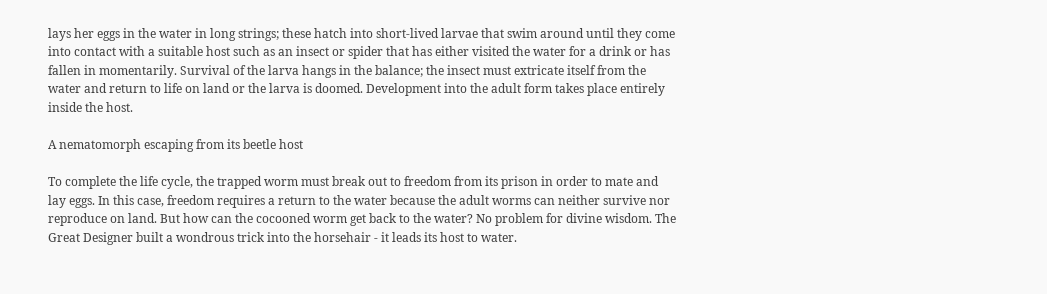lays her eggs in the water in long strings; these hatch into short-lived larvae that swim around until they come into contact with a suitable host such as an insect or spider that has either visited the water for a drink or has fallen in momentarily. Survival of the larva hangs in the balance; the insect must extricate itself from the water and return to life on land or the larva is doomed. Development into the adult form takes place entirely inside the host.

A nematomorph escaping from its beetle host

To complete the life cycle, the trapped worm must break out to freedom from its prison in order to mate and lay eggs. In this case, freedom requires a return to the water because the adult worms can neither survive nor reproduce on land. But how can the cocooned worm get back to the water? No problem for divine wisdom. The Great Designer built a wondrous trick into the horsehair - it leads its host to water.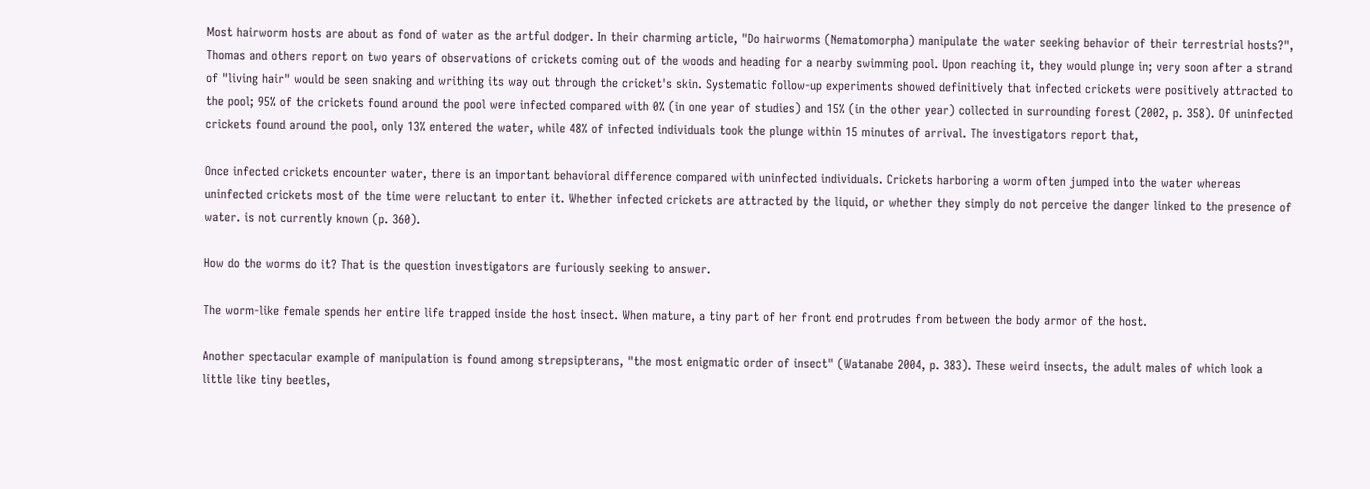Most hairworm hosts are about as fond of water as the artful dodger. In their charming article, "Do hairworms (Nematomorpha) manipulate the water seeking behavior of their terrestrial hosts?", Thomas and others report on two years of observations of crickets coming out of the woods and heading for a nearby swimming pool. Upon reaching it, they would plunge in; very soon after a strand of "living hair" would be seen snaking and writhing its way out through the cricket's skin. Systematic follow-up experiments showed definitively that infected crickets were positively attracted to the pool; 95% of the crickets found around the pool were infected compared with 0% (in one year of studies) and 15% (in the other year) collected in surrounding forest (2002, p. 358). Of uninfected crickets found around the pool, only 13% entered the water, while 48% of infected individuals took the plunge within 15 minutes of arrival. The investigators report that,

Once infected crickets encounter water, there is an important behavioral difference compared with uninfected individuals. Crickets harboring a worm often jumped into the water whereas uninfected crickets most of the time were reluctant to enter it. Whether infected crickets are attracted by the liquid, or whether they simply do not perceive the danger linked to the presence of water. is not currently known (p. 360).

How do the worms do it? That is the question investigators are furiously seeking to answer.

The worm-like female spends her entire life trapped inside the host insect. When mature, a tiny part of her front end protrudes from between the body armor of the host.

Another spectacular example of manipulation is found among strepsipterans, "the most enigmatic order of insect" (Watanabe 2004, p. 383). These weird insects, the adult males of which look a little like tiny beetles,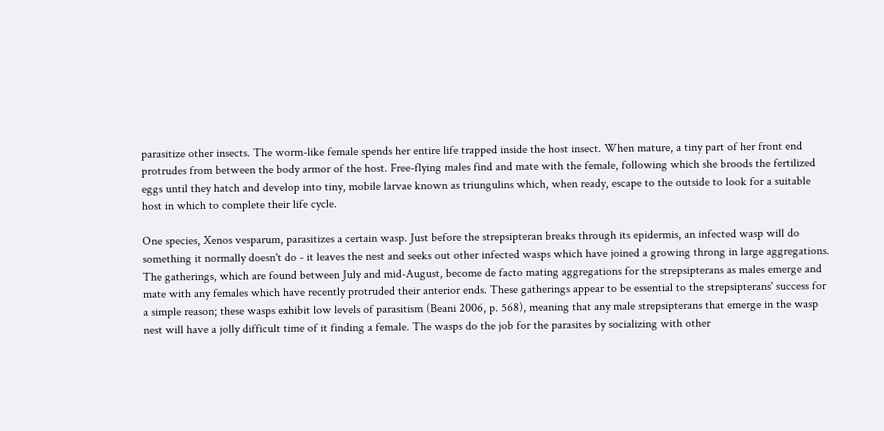parasitize other insects. The worm-like female spends her entire life trapped inside the host insect. When mature, a tiny part of her front end protrudes from between the body armor of the host. Free-flying males find and mate with the female, following which she broods the fertilized eggs until they hatch and develop into tiny, mobile larvae known as triungulins which, when ready, escape to the outside to look for a suitable host in which to complete their life cycle.

One species, Xenos vesparum, parasitizes a certain wasp. Just before the strepsipteran breaks through its epidermis, an infected wasp will do something it normally doesn't do - it leaves the nest and seeks out other infected wasps which have joined a growing throng in large aggregations. The gatherings, which are found between July and mid-August, become de facto mating aggregations for the strepsipterans as males emerge and mate with any females which have recently protruded their anterior ends. These gatherings appear to be essential to the strepsipterans' success for a simple reason; these wasps exhibit low levels of parasitism (Beani 2006, p. 568), meaning that any male strepsipterans that emerge in the wasp nest will have a jolly difficult time of it finding a female. The wasps do the job for the parasites by socializing with other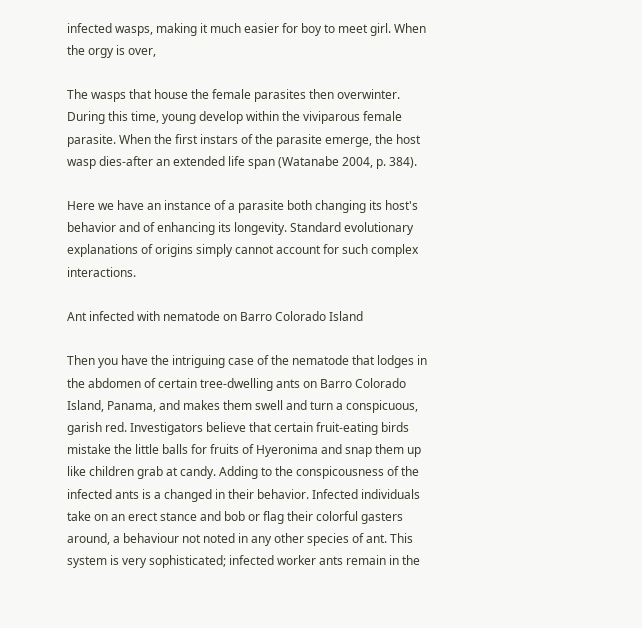infected wasps, making it much easier for boy to meet girl. When the orgy is over,

The wasps that house the female parasites then overwinter. During this time, young develop within the viviparous female parasite. When the first instars of the parasite emerge, the host wasp dies-after an extended life span (Watanabe 2004, p. 384).

Here we have an instance of a parasite both changing its host's behavior and of enhancing its longevity. Standard evolutionary explanations of origins simply cannot account for such complex interactions.

Ant infected with nematode on Barro Colorado Island

Then you have the intriguing case of the nematode that lodges in the abdomen of certain tree-dwelling ants on Barro Colorado Island, Panama, and makes them swell and turn a conspicuous, garish red. Investigators believe that certain fruit-eating birds mistake the little balls for fruits of Hyeronima and snap them up like children grab at candy. Adding to the conspicousness of the infected ants is a changed in their behavior. Infected individuals take on an erect stance and bob or flag their colorful gasters around, a behaviour not noted in any other species of ant. This system is very sophisticated; infected worker ants remain in the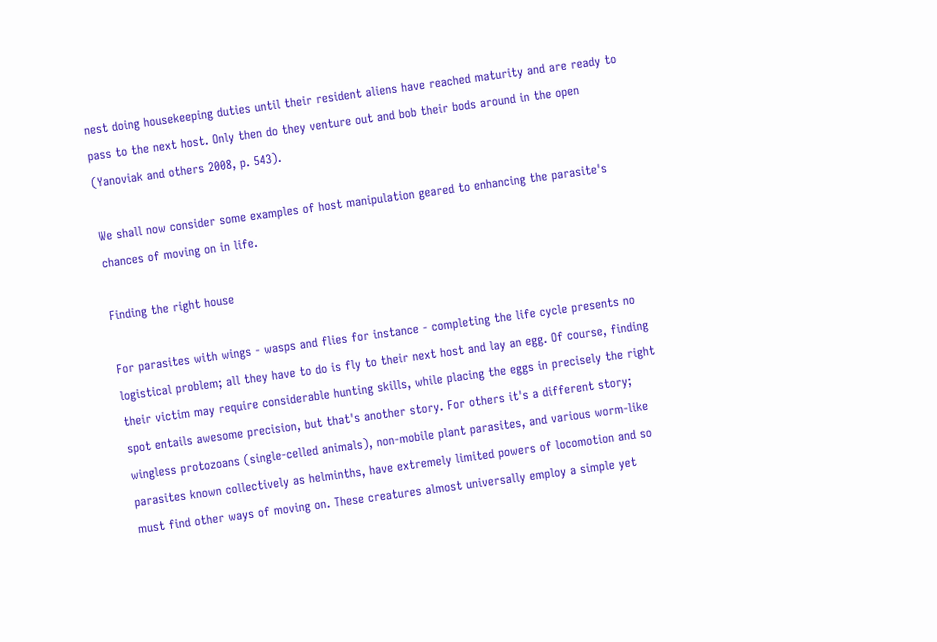nest doing housekeeping duties until their resident aliens have reached maturity and are ready to pass to the next host. Only then do they venture out and bob their bods around in the open (Yanoviak and others 2008, p. 543).

We shall now consider some examples of host manipulation geared to enhancing the parasite's chances of moving on in life.

Finding the right house

For parasites with wings - wasps and flies for instance - completing the life cycle presents no logistical problem; all they have to do is fly to their next host and lay an egg. Of course, finding their victim may require considerable hunting skills, while placing the eggs in precisely the right spot entails awesome precision, but that's another story. For others it's a different story; wingless protozoans (single-celled animals), non-mobile plant parasites, and various worm-like parasites known collectively as helminths, have extremely limited powers of locomotion and so must find other ways of moving on. These creatures almost universally employ a simple yet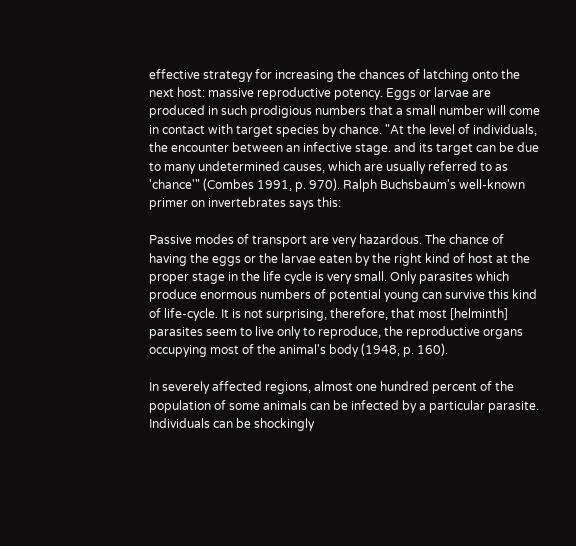effective strategy for increasing the chances of latching onto the next host: massive reproductive potency. Eggs or larvae are produced in such prodigious numbers that a small number will come in contact with target species by chance. "At the level of individuals, the encounter between an infective stage. and its target can be due to many undetermined causes, which are usually referred to as 'chance'" (Combes 1991, p. 970). Ralph Buchsbaum's well-known primer on invertebrates says this:

Passive modes of transport are very hazardous. The chance of having the eggs or the larvae eaten by the right kind of host at the proper stage in the life cycle is very small. Only parasites which produce enormous numbers of potential young can survive this kind of life-cycle. It is not surprising, therefore, that most [helminth] parasites seem to live only to reproduce, the reproductive organs occupying most of the animal's body (1948, p. 160).

In severely affected regions, almost one hundred percent of the population of some animals can be infected by a particular parasite. Individuals can be shockingly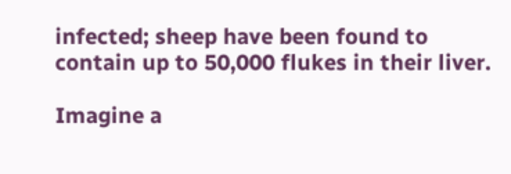infected; sheep have been found to contain up to 50,000 flukes in their liver.

Imagine a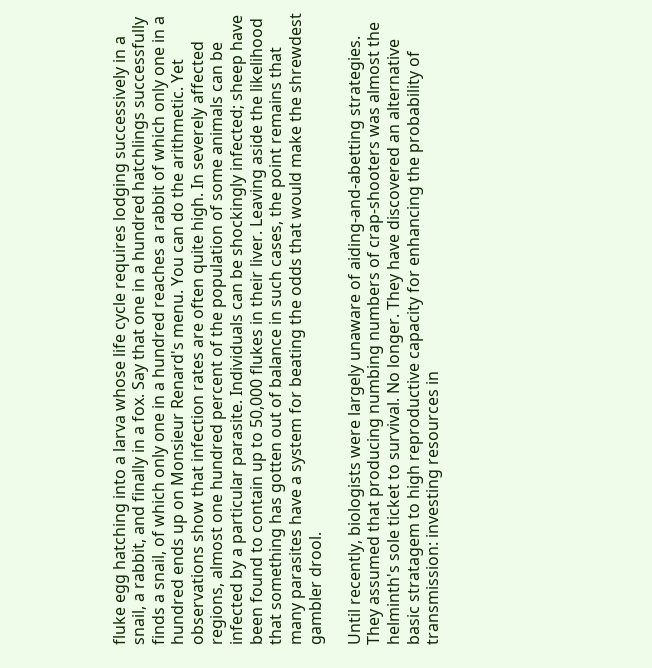fluke egg hatching into a larva whose life cycle requires lodging successively in a snail, a rabbit, and finally in a fox. Say that one in a hundred hatchlings successfully finds a snail, of which only one in a hundred reaches a rabbit of which only one in a hundred ends up on Monsieur Renard's menu. You can do the arithmetic. Yet observations show that infection rates are often quite high. In severely affected regions, almost one hundred percent of the population of some animals can be infected by a particular parasite. Individuals can be shockingly infected; sheep have been found to contain up to 50,000 flukes in their liver. Leaving aside the likelihood that something has gotten out of balance in such cases, the point remains that many parasites have a system for beating the odds that would make the shrewdest gambler drool.

Until recently, biologists were largely unaware of aiding-and-abetting strategies. They assumed that producing numbing numbers of crap-shooters was almost the helminth's sole ticket to survival. No longer. They have discovered an alternative basic stratagem to high reproductive capacity for enhancing the probability of transmission: investing resources in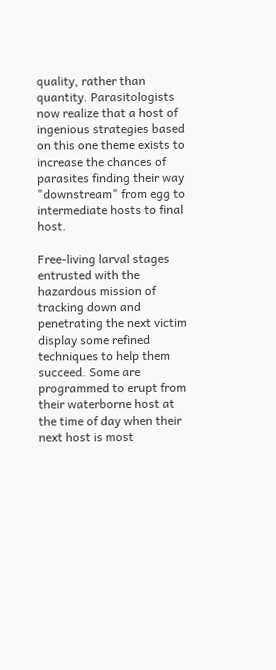quality, rather than quantity. Parasitologists now realize that a host of ingenious strategies based on this one theme exists to increase the chances of parasites finding their way "downstream" from egg to intermediate hosts to final host.

Free-living larval stages entrusted with the hazardous mission of tracking down and penetrating the next victim display some refined techniques to help them succeed. Some are programmed to erupt from their waterborne host at the time of day when their next host is most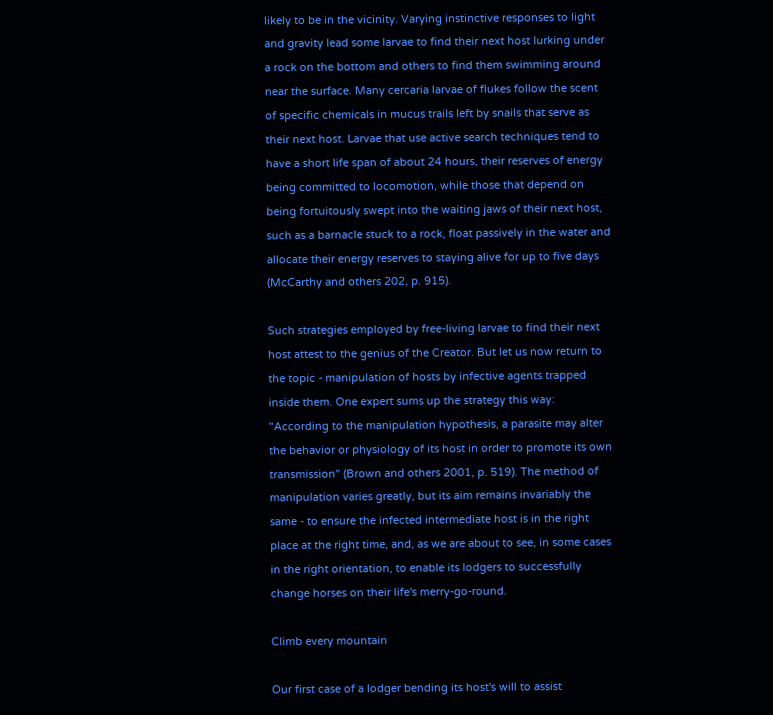likely to be in the vicinity. Varying instinctive responses to light and gravity lead some larvae to find their next host lurking under a rock on the bottom and others to find them swimming around near the surface. Many cercaria larvae of flukes follow the scent of specific chemicals in mucus trails left by snails that serve as their next host. Larvae that use active search techniques tend to have a short life span of about 24 hours, their reserves of energy being committed to locomotion, while those that depend on being fortuitously swept into the waiting jaws of their next host, such as a barnacle stuck to a rock, float passively in the water and allocate their energy reserves to staying alive for up to five days (McCarthy and others 202, p. 915).

Such strategies employed by free-living larvae to find their next host attest to the genius of the Creator. But let us now return to the topic - manipulation of hosts by infective agents trapped inside them. One expert sums up the strategy this way: "According to the manipulation hypothesis, a parasite may alter the behavior or physiology of its host in order to promote its own transmission" (Brown and others 2001, p. 519). The method of manipulation varies greatly, but its aim remains invariably the same - to ensure the infected intermediate host is in the right place at the right time, and, as we are about to see, in some cases in the right orientation, to enable its lodgers to successfully change horses on their life's merry-go-round.

Climb every mountain

Our first case of a lodger bending its host's will to assist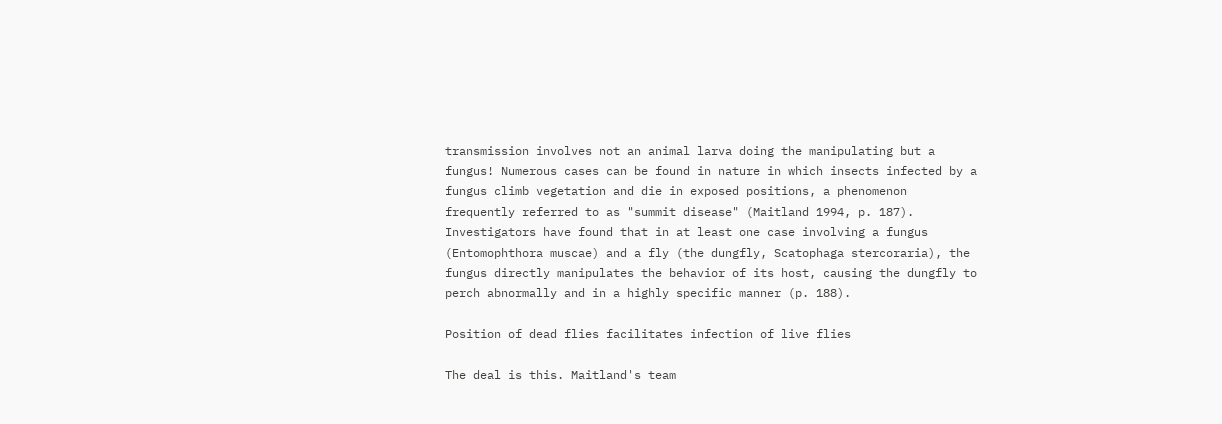transmission involves not an animal larva doing the manipulating but a fungus! Numerous cases can be found in nature in which insects infected by a fungus climb vegetation and die in exposed positions, a phenomenon frequently referred to as "summit disease" (Maitland 1994, p. 187). Investigators have found that in at least one case involving a fungus (Entomophthora muscae) and a fly (the dungfly, Scatophaga stercoraria), the fungus directly manipulates the behavior of its host, causing the dungfly to perch abnormally and in a highly specific manner (p. 188).

Position of dead flies facilitates infection of live flies

The deal is this. Maitland's team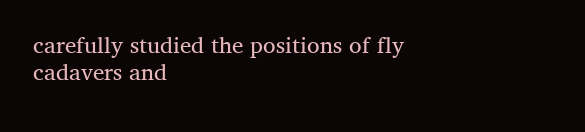carefully studied the positions of fly cadavers and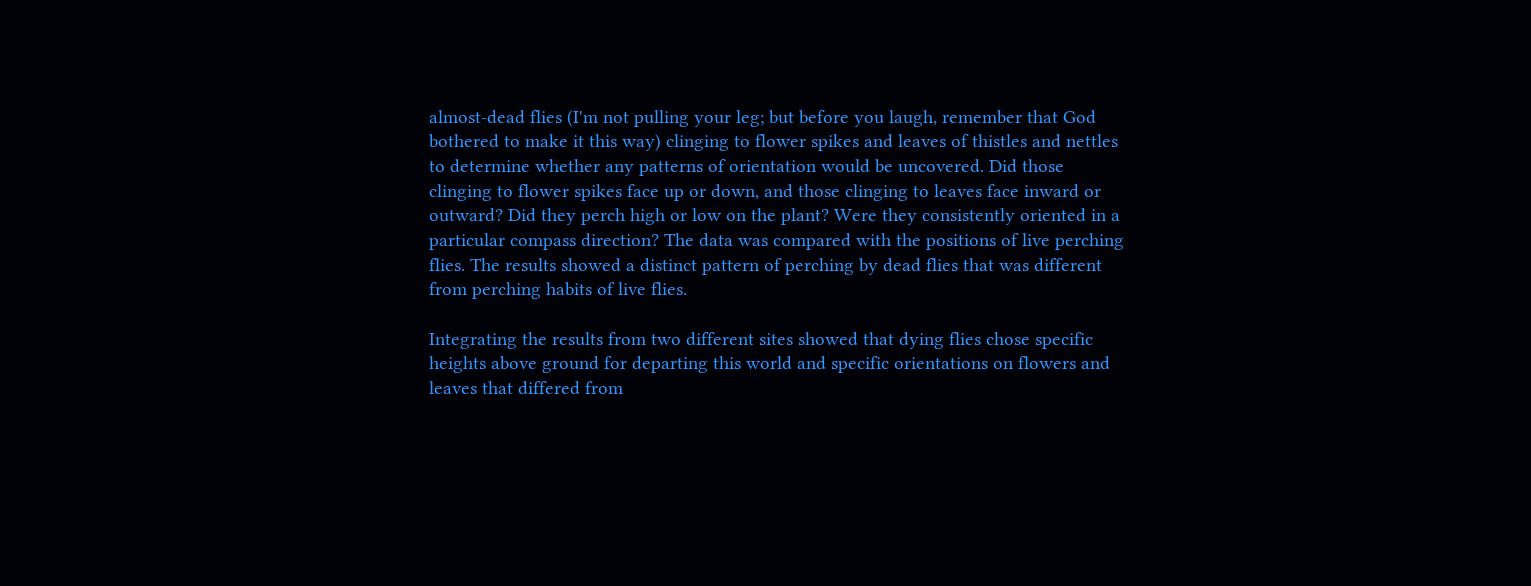almost-dead flies (I'm not pulling your leg; but before you laugh, remember that God bothered to make it this way) clinging to flower spikes and leaves of thistles and nettles to determine whether any patterns of orientation would be uncovered. Did those clinging to flower spikes face up or down, and those clinging to leaves face inward or outward? Did they perch high or low on the plant? Were they consistently oriented in a particular compass direction? The data was compared with the positions of live perching flies. The results showed a distinct pattern of perching by dead flies that was different from perching habits of live flies.

Integrating the results from two different sites showed that dying flies chose specific heights above ground for departing this world and specific orientations on flowers and leaves that differed from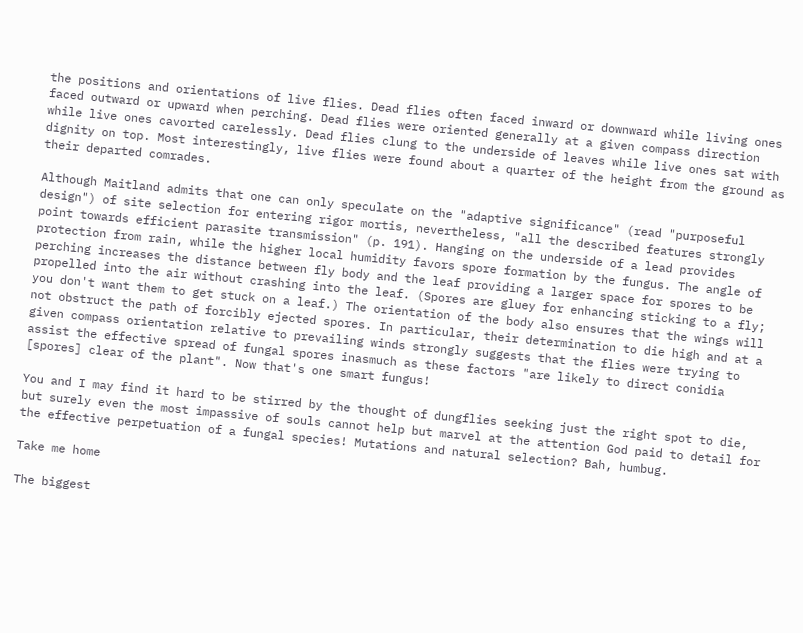the positions and orientations of live flies. Dead flies often faced inward or downward while living ones faced outward or upward when perching. Dead flies were oriented generally at a given compass direction while live ones cavorted carelessly. Dead flies clung to the underside of leaves while live ones sat with dignity on top. Most interestingly, live flies were found about a quarter of the height from the ground as their departed comrades.

Although Maitland admits that one can only speculate on the "adaptive significance" (read "purposeful design") of site selection for entering rigor mortis, nevertheless, "all the described features strongly point towards efficient parasite transmission" (p. 191). Hanging on the underside of a lead provides protection from rain, while the higher local humidity favors spore formation by the fungus. The angle of perching increases the distance between fly body and the leaf providing a larger space for spores to be propelled into the air without crashing into the leaf. (Spores are gluey for enhancing sticking to a fly; you don't want them to get stuck on a leaf.) The orientation of the body also ensures that the wings will not obstruct the path of forcibly ejected spores. In particular, their determination to die high and at a given compass orientation relative to prevailing winds strongly suggests that the flies were trying to assist the effective spread of fungal spores inasmuch as these factors "are likely to direct conidia [spores] clear of the plant". Now that's one smart fungus!

You and I may find it hard to be stirred by the thought of dungflies seeking just the right spot to die, but surely even the most impassive of souls cannot help but marvel at the attention God paid to detail for the effective perpetuation of a fungal species! Mutations and natural selection? Bah, humbug.

Take me home

The biggest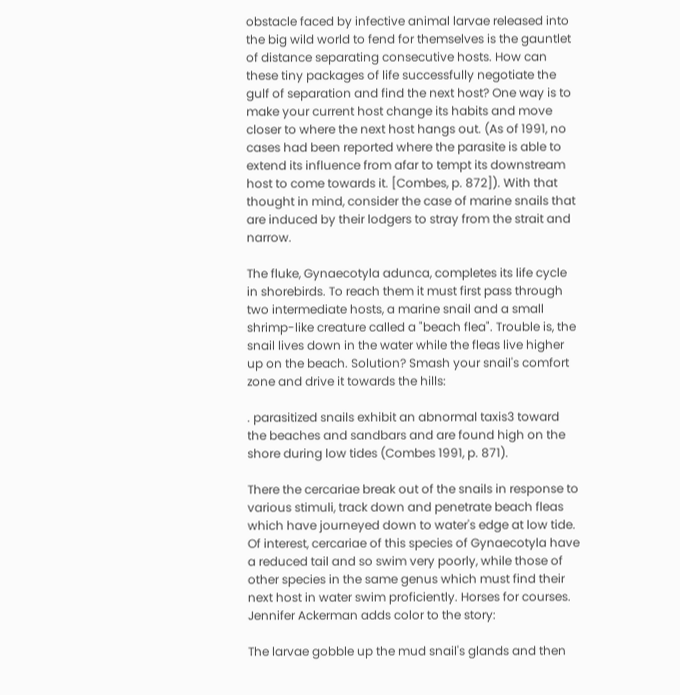obstacle faced by infective animal larvae released into the big wild world to fend for themselves is the gauntlet of distance separating consecutive hosts. How can these tiny packages of life successfully negotiate the gulf of separation and find the next host? One way is to make your current host change its habits and move closer to where the next host hangs out. (As of 1991, no cases had been reported where the parasite is able to extend its influence from afar to tempt its downstream host to come towards it. [Combes, p. 872]). With that thought in mind, consider the case of marine snails that are induced by their lodgers to stray from the strait and narrow.

The fluke, Gynaecotyla adunca, completes its life cycle in shorebirds. To reach them it must first pass through two intermediate hosts, a marine snail and a small shrimp-like creature called a "beach flea". Trouble is, the snail lives down in the water while the fleas live higher up on the beach. Solution? Smash your snail's comfort zone and drive it towards the hills:

. parasitized snails exhibit an abnormal taxis3 toward the beaches and sandbars and are found high on the shore during low tides (Combes 1991, p. 871).

There the cercariae break out of the snails in response to various stimuli, track down and penetrate beach fleas which have journeyed down to water's edge at low tide. Of interest, cercariae of this species of Gynaecotyla have a reduced tail and so swim very poorly, while those of other species in the same genus which must find their next host in water swim proficiently. Horses for courses. Jennifer Ackerman adds color to the story:

The larvae gobble up the mud snail's glands and then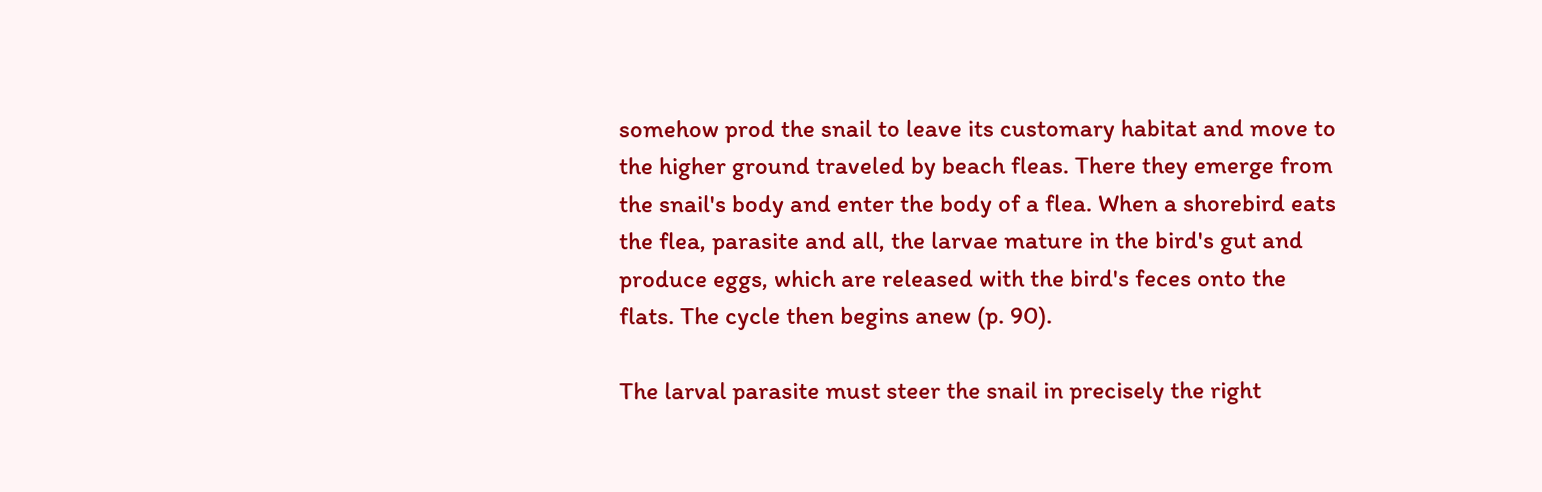somehow prod the snail to leave its customary habitat and move to the higher ground traveled by beach fleas. There they emerge from the snail's body and enter the body of a flea. When a shorebird eats the flea, parasite and all, the larvae mature in the bird's gut and produce eggs, which are released with the bird's feces onto the flats. The cycle then begins anew (p. 90).

The larval parasite must steer the snail in precisely the right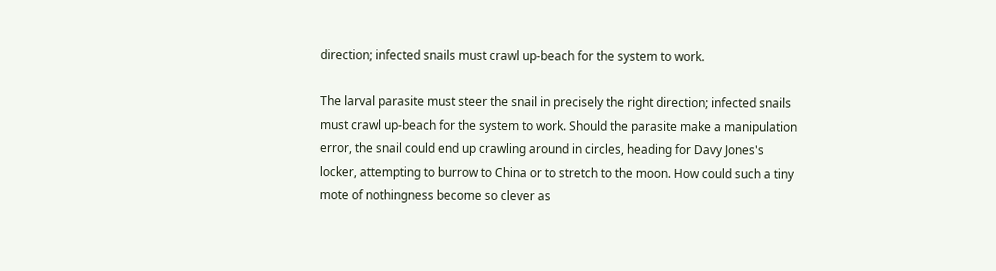direction; infected snails must crawl up-beach for the system to work.

The larval parasite must steer the snail in precisely the right direction; infected snails must crawl up-beach for the system to work. Should the parasite make a manipulation error, the snail could end up crawling around in circles, heading for Davy Jones's locker, attempting to burrow to China or to stretch to the moon. How could such a tiny mote of nothingness become so clever as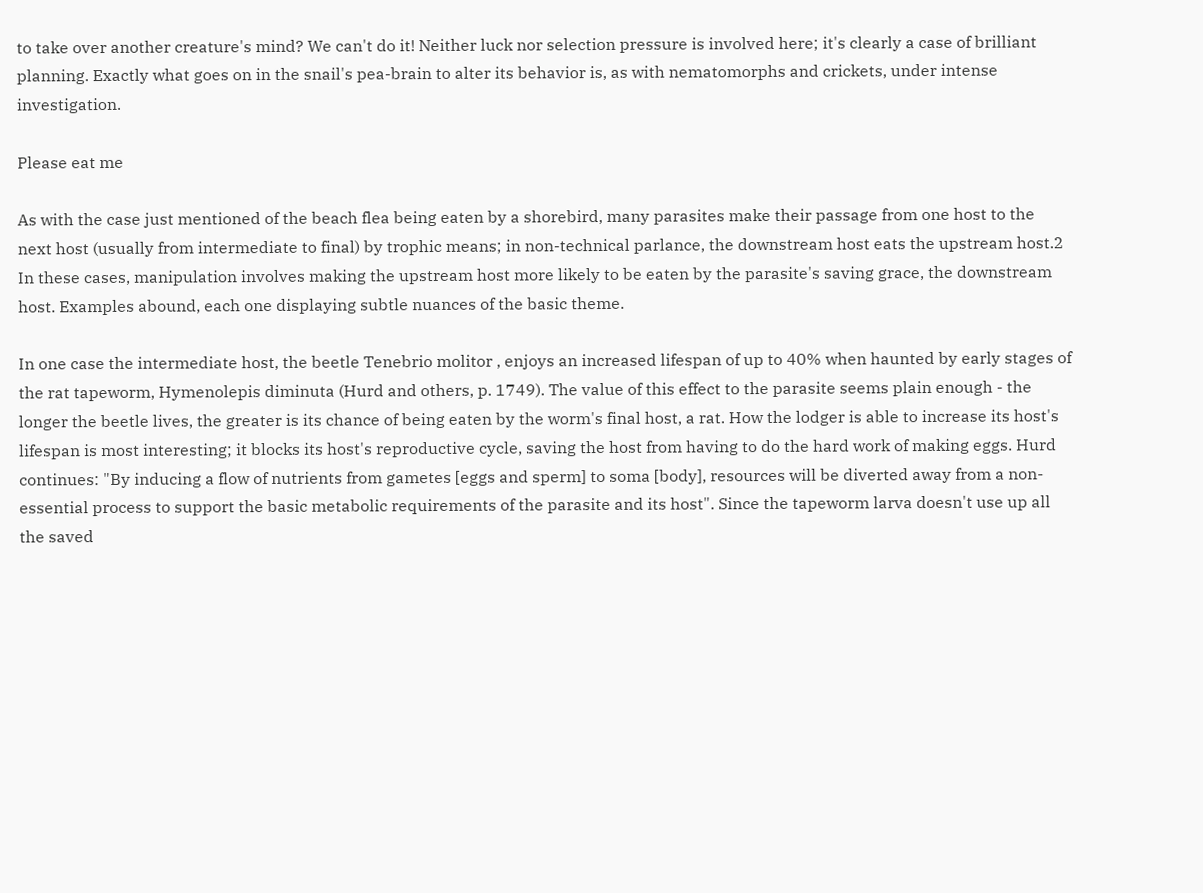to take over another creature's mind? We can't do it! Neither luck nor selection pressure is involved here; it's clearly a case of brilliant planning. Exactly what goes on in the snail's pea-brain to alter its behavior is, as with nematomorphs and crickets, under intense investigation.

Please eat me

As with the case just mentioned of the beach flea being eaten by a shorebird, many parasites make their passage from one host to the next host (usually from intermediate to final) by trophic means; in non-technical parlance, the downstream host eats the upstream host.2 In these cases, manipulation involves making the upstream host more likely to be eaten by the parasite's saving grace, the downstream host. Examples abound, each one displaying subtle nuances of the basic theme.

In one case the intermediate host, the beetle Tenebrio molitor , enjoys an increased lifespan of up to 40% when haunted by early stages of the rat tapeworm, Hymenolepis diminuta (Hurd and others, p. 1749). The value of this effect to the parasite seems plain enough - the longer the beetle lives, the greater is its chance of being eaten by the worm's final host, a rat. How the lodger is able to increase its host's lifespan is most interesting; it blocks its host's reproductive cycle, saving the host from having to do the hard work of making eggs. Hurd continues: "By inducing a flow of nutrients from gametes [eggs and sperm] to soma [body], resources will be diverted away from a non-essential process to support the basic metabolic requirements of the parasite and its host". Since the tapeworm larva doesn't use up all the saved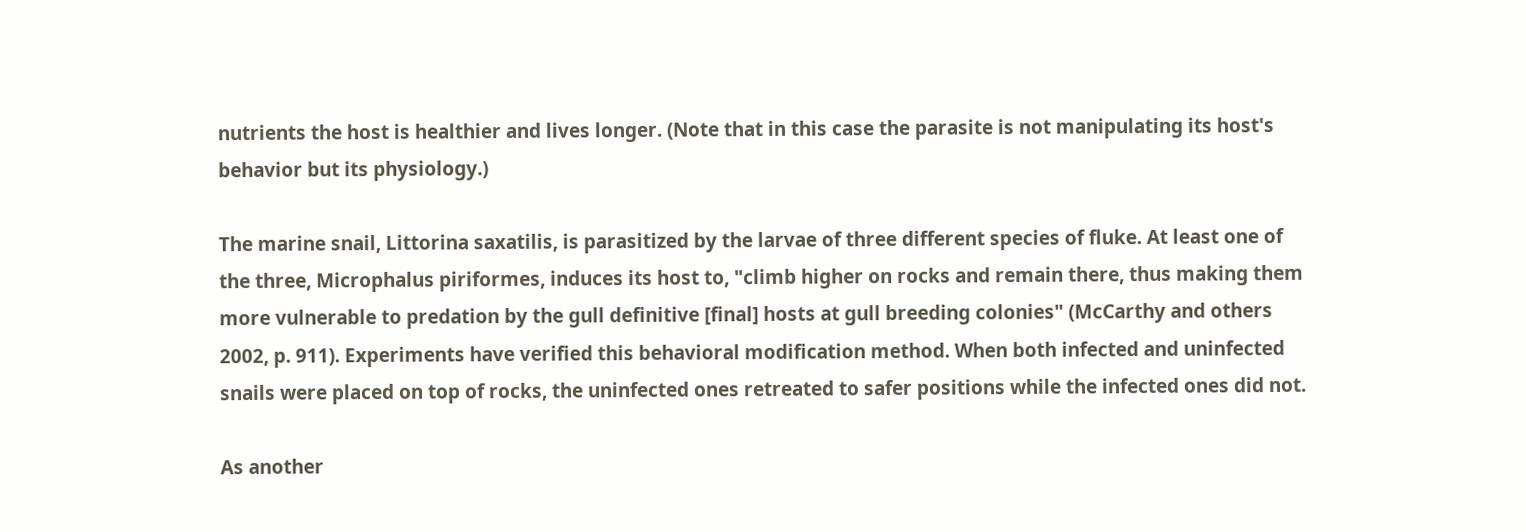nutrients the host is healthier and lives longer. (Note that in this case the parasite is not manipulating its host's behavior but its physiology.)

The marine snail, Littorina saxatilis, is parasitized by the larvae of three different species of fluke. At least one of the three, Microphalus piriformes, induces its host to, "climb higher on rocks and remain there, thus making them more vulnerable to predation by the gull definitive [final] hosts at gull breeding colonies" (McCarthy and others 2002, p. 911). Experiments have verified this behavioral modification method. When both infected and uninfected snails were placed on top of rocks, the uninfected ones retreated to safer positions while the infected ones did not.

As another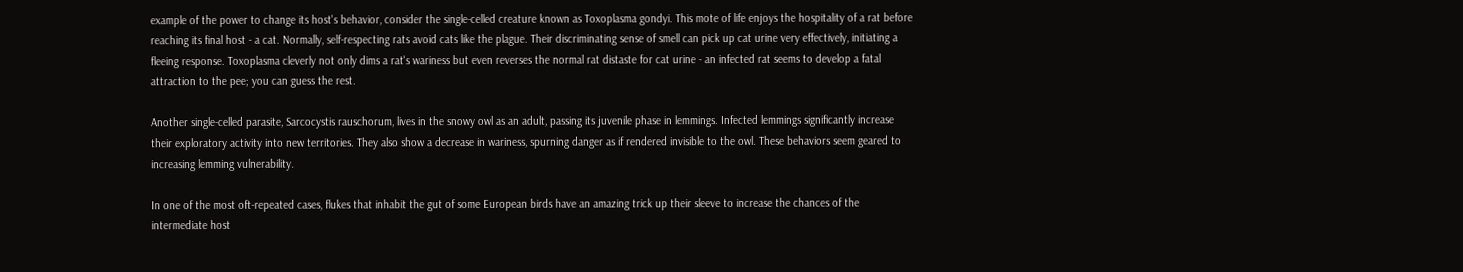example of the power to change its host's behavior, consider the single-celled creature known as Toxoplasma gondyi. This mote of life enjoys the hospitality of a rat before reaching its final host - a cat. Normally, self-respecting rats avoid cats like the plague. Their discriminating sense of smell can pick up cat urine very effectively, initiating a fleeing response. Toxoplasma cleverly not only dims a rat's wariness but even reverses the normal rat distaste for cat urine - an infected rat seems to develop a fatal attraction to the pee; you can guess the rest.

Another single-celled parasite, Sarcocystis rauschorum, lives in the snowy owl as an adult, passing its juvenile phase in lemmings. Infected lemmings significantly increase their exploratory activity into new territories. They also show a decrease in wariness, spurning danger as if rendered invisible to the owl. These behaviors seem geared to increasing lemming vulnerability.

In one of the most oft-repeated cases, flukes that inhabit the gut of some European birds have an amazing trick up their sleeve to increase the chances of the intermediate host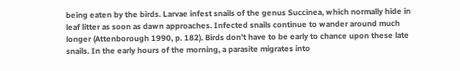being eaten by the birds. Larvae infest snails of the genus Succinea, which normally hide in leaf litter as soon as dawn approaches. Infected snails continue to wander around much longer (Attenborough 1990, p. 182). Birds don't have to be early to chance upon these late snails. In the early hours of the morning, a parasite migrates into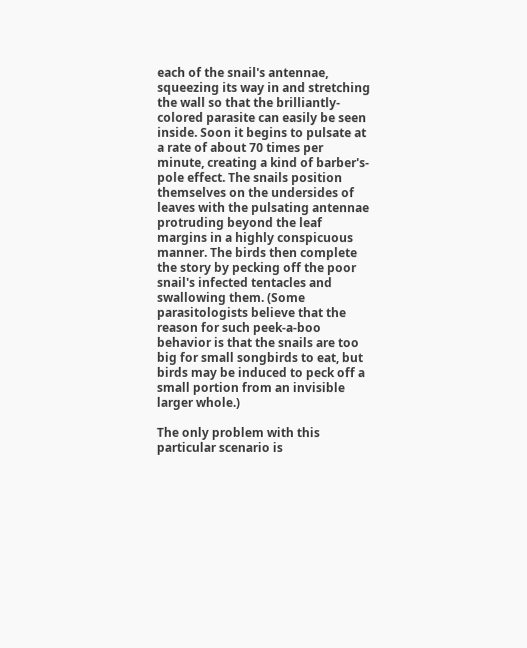each of the snail's antennae, squeezing its way in and stretching the wall so that the brilliantly-colored parasite can easily be seen inside. Soon it begins to pulsate at a rate of about 70 times per minute, creating a kind of barber's-pole effect. The snails position themselves on the undersides of leaves with the pulsating antennae protruding beyond the leaf margins in a highly conspicuous manner. The birds then complete the story by pecking off the poor snail's infected tentacles and swallowing them. (Some parasitologists believe that the reason for such peek-a-boo behavior is that the snails are too big for small songbirds to eat, but birds may be induced to peck off a small portion from an invisible larger whole.)

The only problem with this particular scenario is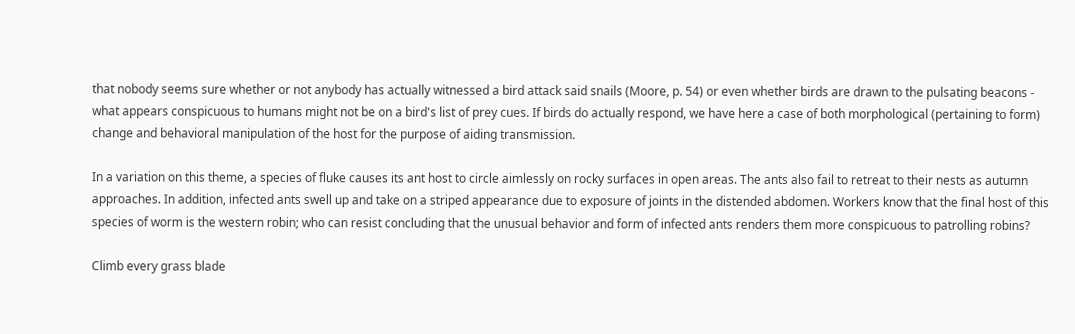that nobody seems sure whether or not anybody has actually witnessed a bird attack said snails (Moore, p. 54) or even whether birds are drawn to the pulsating beacons - what appears conspicuous to humans might not be on a bird's list of prey cues. If birds do actually respond, we have here a case of both morphological (pertaining to form) change and behavioral manipulation of the host for the purpose of aiding transmission.

In a variation on this theme, a species of fluke causes its ant host to circle aimlessly on rocky surfaces in open areas. The ants also fail to retreat to their nests as autumn approaches. In addition, infected ants swell up and take on a striped appearance due to exposure of joints in the distended abdomen. Workers know that the final host of this species of worm is the western robin; who can resist concluding that the unusual behavior and form of infected ants renders them more conspicuous to patrolling robins?

Climb every grass blade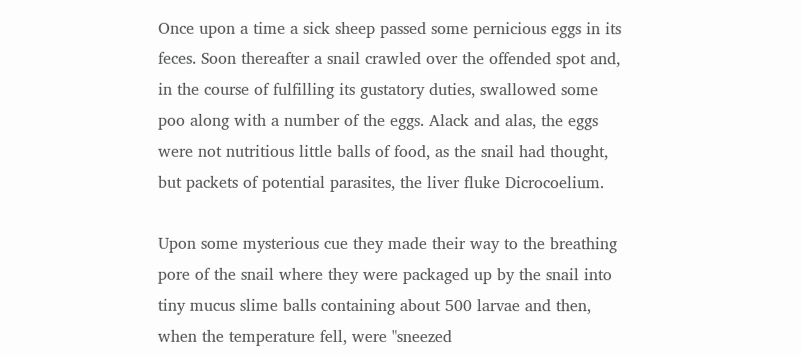Once upon a time a sick sheep passed some pernicious eggs in its feces. Soon thereafter a snail crawled over the offended spot and, in the course of fulfilling its gustatory duties, swallowed some poo along with a number of the eggs. Alack and alas, the eggs were not nutritious little balls of food, as the snail had thought, but packets of potential parasites, the liver fluke Dicrocoelium.

Upon some mysterious cue they made their way to the breathing pore of the snail where they were packaged up by the snail into tiny mucus slime balls containing about 500 larvae and then, when the temperature fell, were "sneezed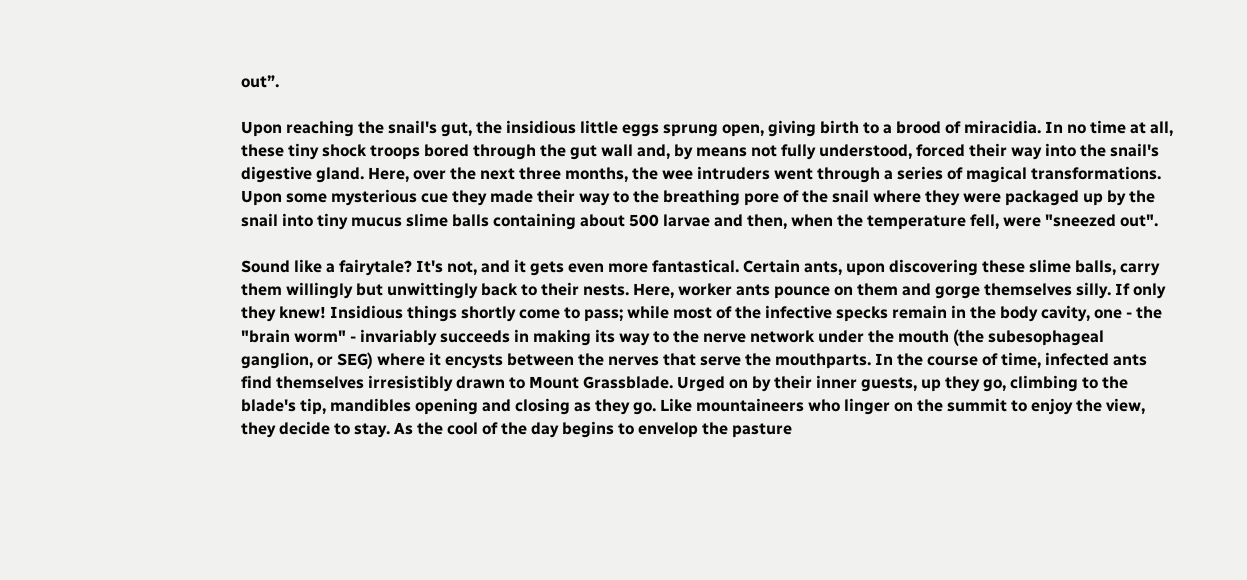out”.

Upon reaching the snail's gut, the insidious little eggs sprung open, giving birth to a brood of miracidia. In no time at all, these tiny shock troops bored through the gut wall and, by means not fully understood, forced their way into the snail's digestive gland. Here, over the next three months, the wee intruders went through a series of magical transformations. Upon some mysterious cue they made their way to the breathing pore of the snail where they were packaged up by the snail into tiny mucus slime balls containing about 500 larvae and then, when the temperature fell, were "sneezed out".

Sound like a fairytale? It's not, and it gets even more fantastical. Certain ants, upon discovering these slime balls, carry them willingly but unwittingly back to their nests. Here, worker ants pounce on them and gorge themselves silly. If only they knew! Insidious things shortly come to pass; while most of the infective specks remain in the body cavity, one - the "brain worm" - invariably succeeds in making its way to the nerve network under the mouth (the subesophageal ganglion, or SEG) where it encysts between the nerves that serve the mouthparts. In the course of time, infected ants find themselves irresistibly drawn to Mount Grassblade. Urged on by their inner guests, up they go, climbing to the blade's tip, mandibles opening and closing as they go. Like mountaineers who linger on the summit to enjoy the view, they decide to stay. As the cool of the day begins to envelop the pasture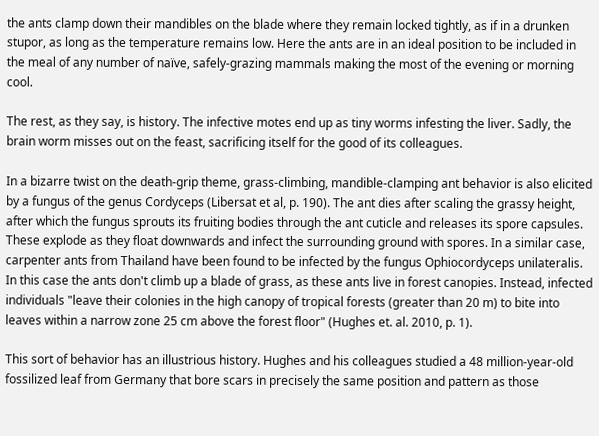the ants clamp down their mandibles on the blade where they remain locked tightly, as if in a drunken stupor, as long as the temperature remains low. Here the ants are in an ideal position to be included in the meal of any number of naïve, safely-grazing mammals making the most of the evening or morning cool.

The rest, as they say, is history. The infective motes end up as tiny worms infesting the liver. Sadly, the brain worm misses out on the feast, sacrificing itself for the good of its colleagues.

In a bizarre twist on the death-grip theme, grass-climbing, mandible-clamping ant behavior is also elicited by a fungus of the genus Cordyceps (Libersat et al, p. 190). The ant dies after scaling the grassy height, after which the fungus sprouts its fruiting bodies through the ant cuticle and releases its spore capsules. These explode as they float downwards and infect the surrounding ground with spores. In a similar case, carpenter ants from Thailand have been found to be infected by the fungus Ophiocordyceps unilateralis. In this case the ants don't climb up a blade of grass, as these ants live in forest canopies. Instead, infected individuals "leave their colonies in the high canopy of tropical forests (greater than 20 m) to bite into leaves within a narrow zone 25 cm above the forest floor" (Hughes et. al. 2010, p. 1).

This sort of behavior has an illustrious history. Hughes and his colleagues studied a 48 million-year-old fossilized leaf from Germany that bore scars in precisely the same position and pattern as those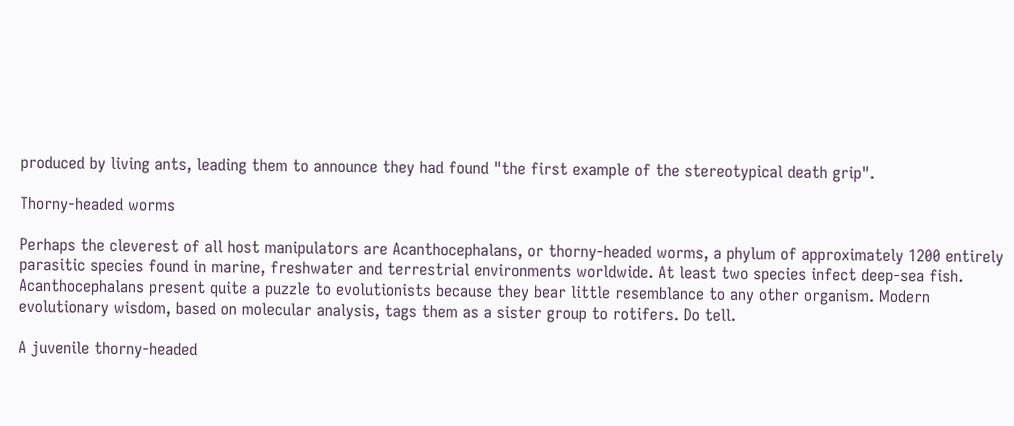produced by living ants, leading them to announce they had found "the first example of the stereotypical death grip".

Thorny-headed worms

Perhaps the cleverest of all host manipulators are Acanthocephalans, or thorny-headed worms, a phylum of approximately 1200 entirely parasitic species found in marine, freshwater and terrestrial environments worldwide. At least two species infect deep-sea fish. Acanthocephalans present quite a puzzle to evolutionists because they bear little resemblance to any other organism. Modern evolutionary wisdom, based on molecular analysis, tags them as a sister group to rotifers. Do tell.

A juvenile thorny-headed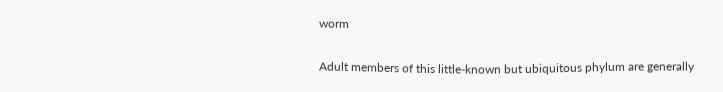worm

Adult members of this little-known but ubiquitous phylum are generally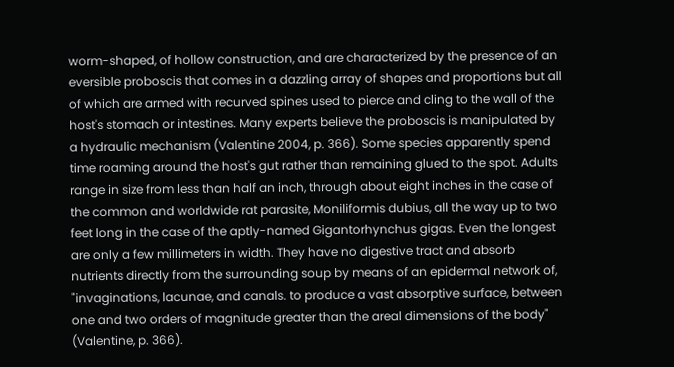worm-shaped, of hollow construction, and are characterized by the presence of an eversible proboscis that comes in a dazzling array of shapes and proportions but all of which are armed with recurved spines used to pierce and cling to the wall of the host's stomach or intestines. Many experts believe the proboscis is manipulated by a hydraulic mechanism (Valentine 2004, p. 366). Some species apparently spend time roaming around the host's gut rather than remaining glued to the spot. Adults range in size from less than half an inch, through about eight inches in the case of the common and worldwide rat parasite, Moniliformis dubius, all the way up to two feet long in the case of the aptly-named Gigantorhynchus gigas. Even the longest are only a few millimeters in width. They have no digestive tract and absorb nutrients directly from the surrounding soup by means of an epidermal network of, "invaginations, lacunae, and canals. to produce a vast absorptive surface, between one and two orders of magnitude greater than the areal dimensions of the body" (Valentine, p. 366).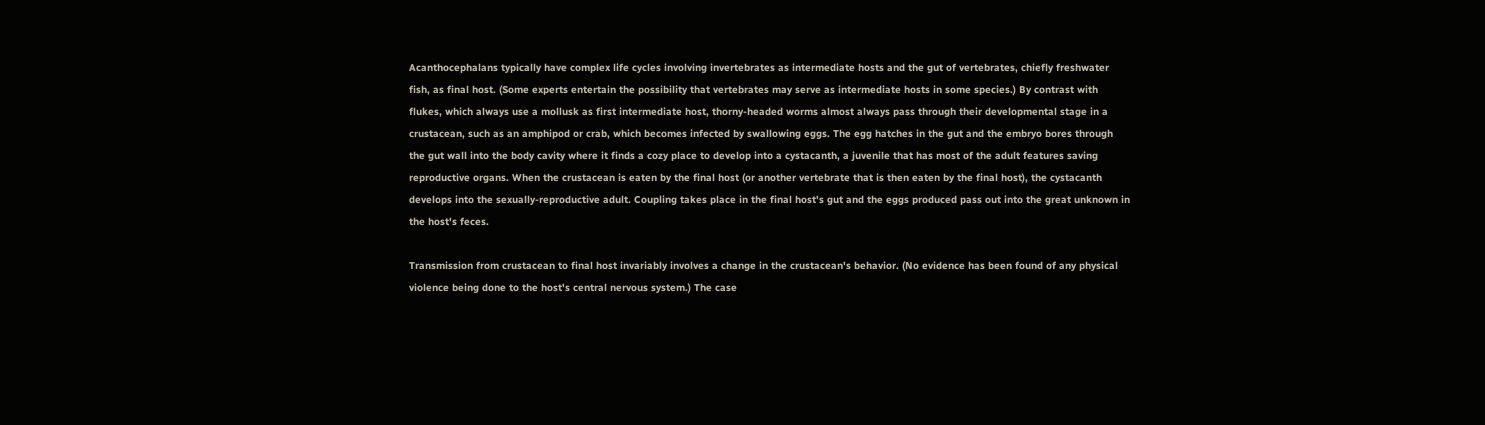Acanthocephalans typically have complex life cycles involving invertebrates as intermediate hosts and the gut of vertebrates, chiefly freshwater fish, as final host. (Some experts entertain the possibility that vertebrates may serve as intermediate hosts in some species.) By contrast with flukes, which always use a mollusk as first intermediate host, thorny-headed worms almost always pass through their developmental stage in a crustacean, such as an amphipod or crab, which becomes infected by swallowing eggs. The egg hatches in the gut and the embryo bores through the gut wall into the body cavity where it finds a cozy place to develop into a cystacanth, a juvenile that has most of the adult features saving reproductive organs. When the crustacean is eaten by the final host (or another vertebrate that is then eaten by the final host), the cystacanth develops into the sexually-reproductive adult. Coupling takes place in the final host's gut and the eggs produced pass out into the great unknown in the host's feces.

Transmission from crustacean to final host invariably involves a change in the crustacean's behavior. (No evidence has been found of any physical violence being done to the host's central nervous system.) The case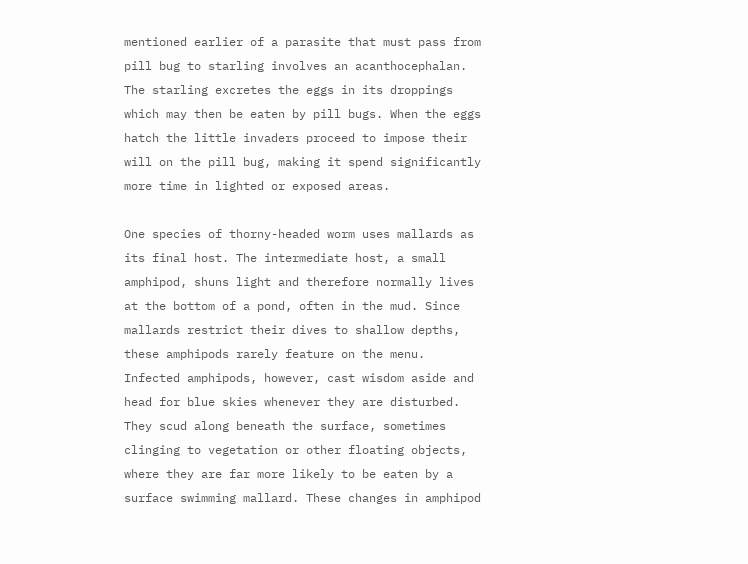mentioned earlier of a parasite that must pass from pill bug to starling involves an acanthocephalan. The starling excretes the eggs in its droppings which may then be eaten by pill bugs. When the eggs hatch the little invaders proceed to impose their will on the pill bug, making it spend significantly more time in lighted or exposed areas.

One species of thorny-headed worm uses mallards as its final host. The intermediate host, a small amphipod, shuns light and therefore normally lives at the bottom of a pond, often in the mud. Since mallards restrict their dives to shallow depths, these amphipods rarely feature on the menu. Infected amphipods, however, cast wisdom aside and head for blue skies whenever they are disturbed. They scud along beneath the surface, sometimes clinging to vegetation or other floating objects, where they are far more likely to be eaten by a surface swimming mallard. These changes in amphipod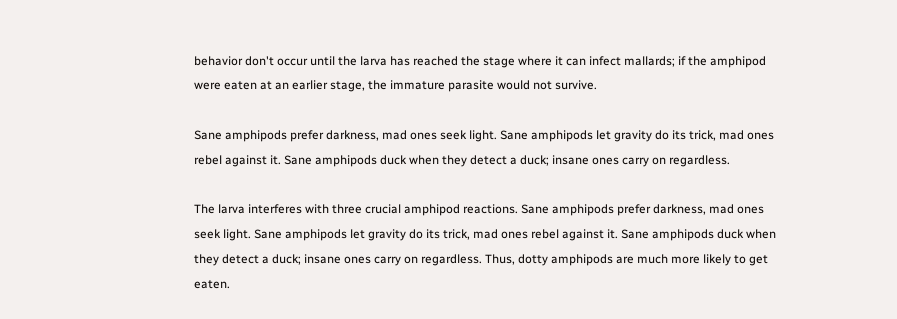behavior don't occur until the larva has reached the stage where it can infect mallards; if the amphipod were eaten at an earlier stage, the immature parasite would not survive.

Sane amphipods prefer darkness, mad ones seek light. Sane amphipods let gravity do its trick, mad ones rebel against it. Sane amphipods duck when they detect a duck; insane ones carry on regardless.

The larva interferes with three crucial amphipod reactions. Sane amphipods prefer darkness, mad ones seek light. Sane amphipods let gravity do its trick, mad ones rebel against it. Sane amphipods duck when they detect a duck; insane ones carry on regardless. Thus, dotty amphipods are much more likely to get eaten.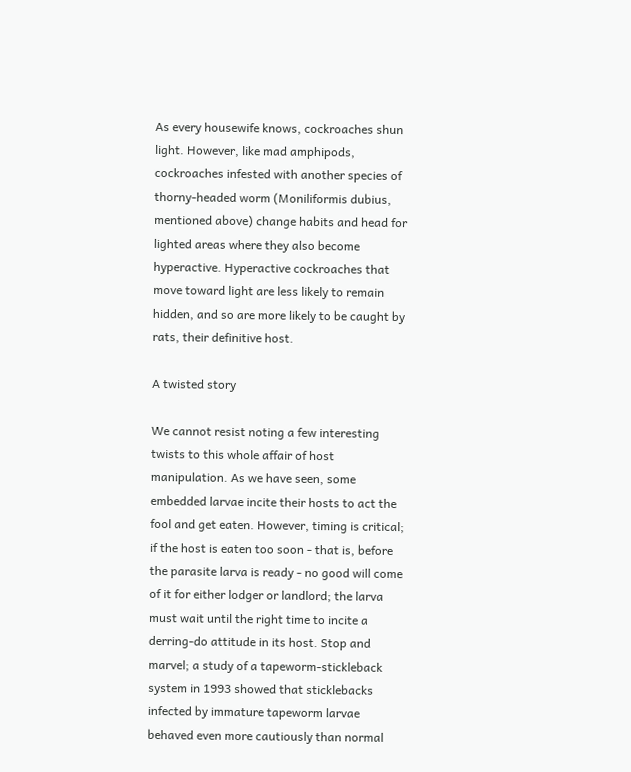As every housewife knows, cockroaches shun light. However, like mad amphipods, cockroaches infested with another species of thorny-headed worm (Moniliformis dubius, mentioned above) change habits and head for lighted areas where they also become hyperactive. Hyperactive cockroaches that move toward light are less likely to remain hidden, and so are more likely to be caught by rats, their definitive host.

A twisted story

We cannot resist noting a few interesting twists to this whole affair of host manipulation. As we have seen, some embedded larvae incite their hosts to act the fool and get eaten. However, timing is critical; if the host is eaten too soon - that is, before the parasite larva is ready - no good will come of it for either lodger or landlord; the larva must wait until the right time to incite a derring-do attitude in its host. Stop and marvel; a study of a tapeworm-stickleback system in 1993 showed that sticklebacks infected by immature tapeworm larvae behaved even more cautiously than normal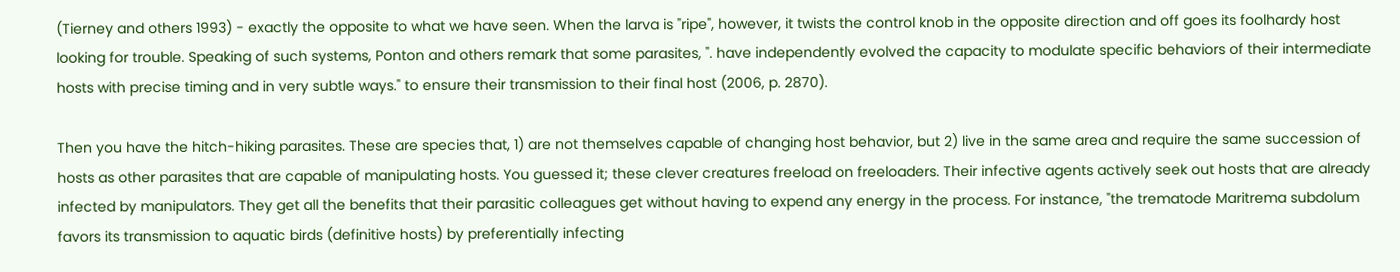(Tierney and others 1993) - exactly the opposite to what we have seen. When the larva is "ripe", however, it twists the control knob in the opposite direction and off goes its foolhardy host looking for trouble. Speaking of such systems, Ponton and others remark that some parasites, ". have independently evolved the capacity to modulate specific behaviors of their intermediate hosts with precise timing and in very subtle ways." to ensure their transmission to their final host (2006, p. 2870).

Then you have the hitch-hiking parasites. These are species that, 1) are not themselves capable of changing host behavior, but 2) live in the same area and require the same succession of hosts as other parasites that are capable of manipulating hosts. You guessed it; these clever creatures freeload on freeloaders. Their infective agents actively seek out hosts that are already infected by manipulators. They get all the benefits that their parasitic colleagues get without having to expend any energy in the process. For instance, "the trematode Maritrema subdolum favors its transmission to aquatic birds (definitive hosts) by preferentially infecting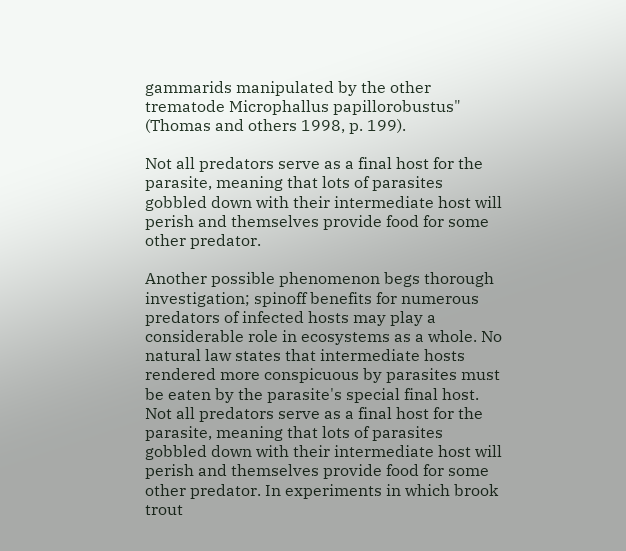gammarids manipulated by the other trematode Microphallus papillorobustus" (Thomas and others 1998, p. 199).

Not all predators serve as a final host for the parasite, meaning that lots of parasites gobbled down with their intermediate host will perish and themselves provide food for some other predator.

Another possible phenomenon begs thorough investigation; spinoff benefits for numerous predators of infected hosts may play a considerable role in ecosystems as a whole. No natural law states that intermediate hosts rendered more conspicuous by parasites must be eaten by the parasite's special final host. Not all predators serve as a final host for the parasite, meaning that lots of parasites gobbled down with their intermediate host will perish and themselves provide food for some other predator. In experiments in which brook trout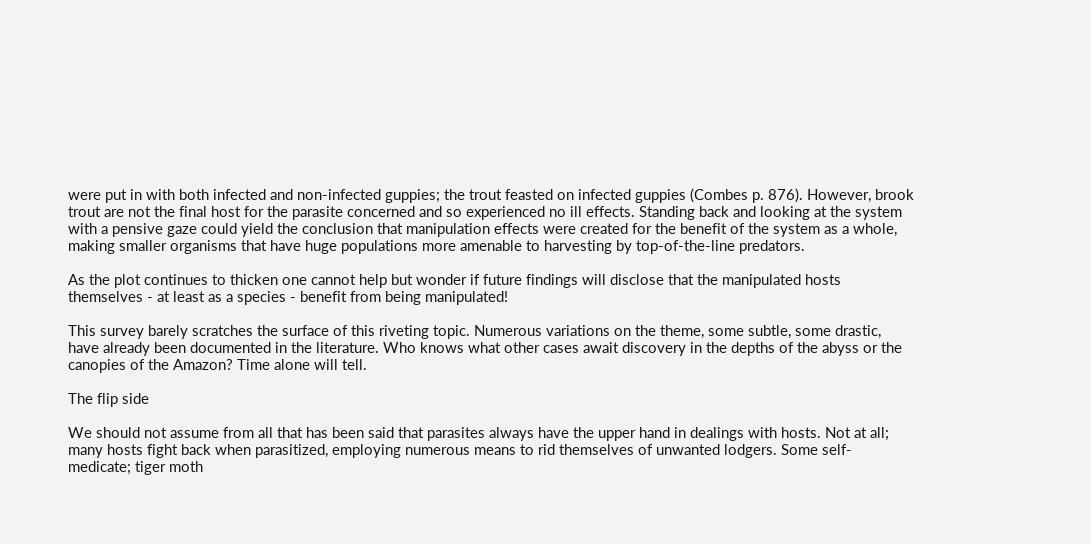were put in with both infected and non-infected guppies; the trout feasted on infected guppies (Combes p. 876). However, brook trout are not the final host for the parasite concerned and so experienced no ill effects. Standing back and looking at the system with a pensive gaze could yield the conclusion that manipulation effects were created for the benefit of the system as a whole, making smaller organisms that have huge populations more amenable to harvesting by top-of-the-line predators.

As the plot continues to thicken one cannot help but wonder if future findings will disclose that the manipulated hosts themselves - at least as a species - benefit from being manipulated!

This survey barely scratches the surface of this riveting topic. Numerous variations on the theme, some subtle, some drastic, have already been documented in the literature. Who knows what other cases await discovery in the depths of the abyss or the canopies of the Amazon? Time alone will tell.

The flip side

We should not assume from all that has been said that parasites always have the upper hand in dealings with hosts. Not at all; many hosts fight back when parasitized, employing numerous means to rid themselves of unwanted lodgers. Some self-medicate; tiger moth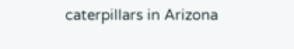caterpillars in Arizona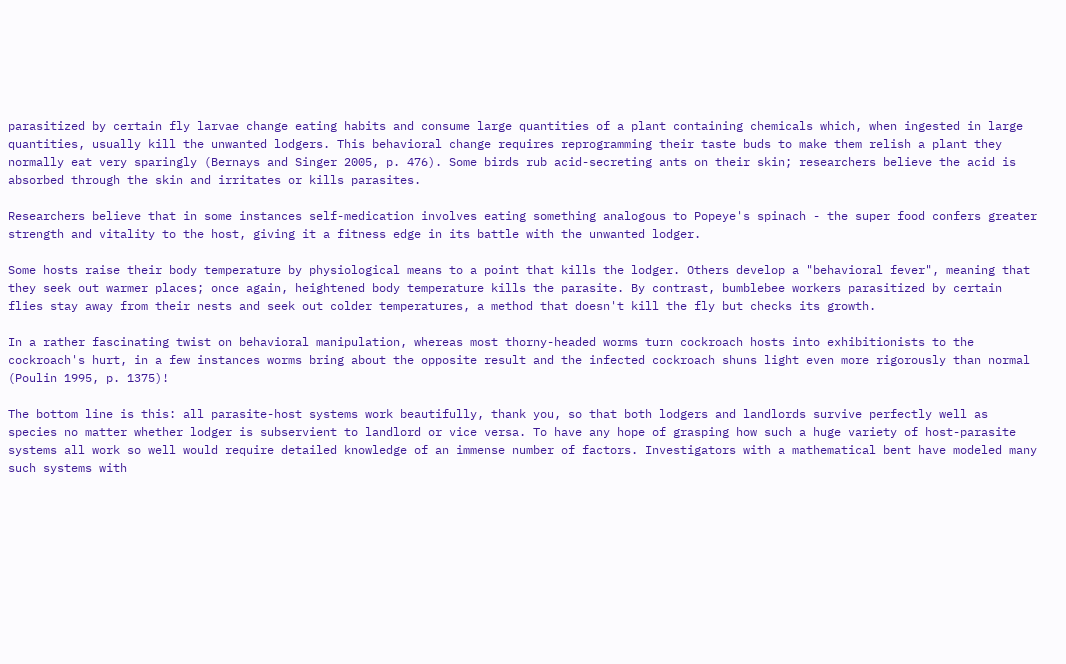parasitized by certain fly larvae change eating habits and consume large quantities of a plant containing chemicals which, when ingested in large quantities, usually kill the unwanted lodgers. This behavioral change requires reprogramming their taste buds to make them relish a plant they normally eat very sparingly (Bernays and Singer 2005, p. 476). Some birds rub acid-secreting ants on their skin; researchers believe the acid is absorbed through the skin and irritates or kills parasites.

Researchers believe that in some instances self-medication involves eating something analogous to Popeye's spinach - the super food confers greater strength and vitality to the host, giving it a fitness edge in its battle with the unwanted lodger.

Some hosts raise their body temperature by physiological means to a point that kills the lodger. Others develop a "behavioral fever", meaning that they seek out warmer places; once again, heightened body temperature kills the parasite. By contrast, bumblebee workers parasitized by certain flies stay away from their nests and seek out colder temperatures, a method that doesn't kill the fly but checks its growth.

In a rather fascinating twist on behavioral manipulation, whereas most thorny-headed worms turn cockroach hosts into exhibitionists to the cockroach's hurt, in a few instances worms bring about the opposite result and the infected cockroach shuns light even more rigorously than normal (Poulin 1995, p. 1375)!

The bottom line is this: all parasite-host systems work beautifully, thank you, so that both lodgers and landlords survive perfectly well as species no matter whether lodger is subservient to landlord or vice versa. To have any hope of grasping how such a huge variety of host-parasite systems all work so well would require detailed knowledge of an immense number of factors. Investigators with a mathematical bent have modeled many such systems with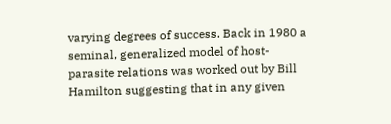varying degrees of success. Back in 1980 a seminal, generalized model of host-parasite relations was worked out by Bill Hamilton suggesting that in any given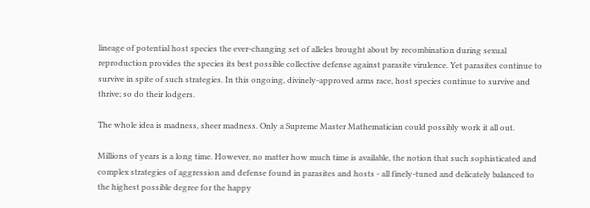lineage of potential host species the ever-changing set of alleles brought about by recombination during sexual reproduction provides the species its best possible collective defense against parasite virulence. Yet parasites continue to survive in spite of such strategies. In this ongoing, divinely-approved arms race, host species continue to survive and thrive; so do their lodgers.

The whole idea is madness, sheer madness. Only a Supreme Master Mathematician could possibly work it all out.

Millions of years is a long time. However, no matter how much time is available, the notion that such sophisticated and complex strategies of aggression and defense found in parasites and hosts - all finely-tuned and delicately balanced to the highest possible degree for the happy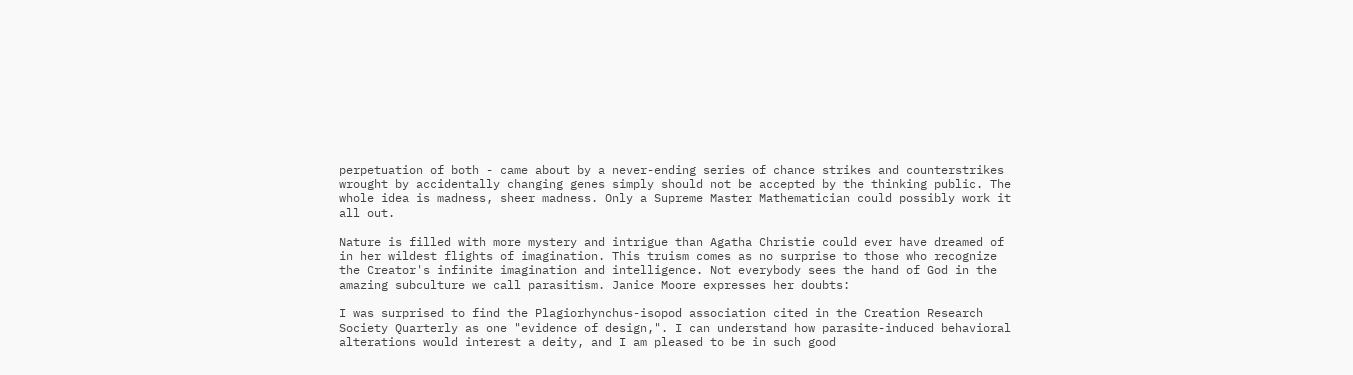perpetuation of both - came about by a never-ending series of chance strikes and counterstrikes wrought by accidentally changing genes simply should not be accepted by the thinking public. The whole idea is madness, sheer madness. Only a Supreme Master Mathematician could possibly work it all out.

Nature is filled with more mystery and intrigue than Agatha Christie could ever have dreamed of in her wildest flights of imagination. This truism comes as no surprise to those who recognize the Creator's infinite imagination and intelligence. Not everybody sees the hand of God in the amazing subculture we call parasitism. Janice Moore expresses her doubts:

I was surprised to find the Plagiorhynchus-isopod association cited in the Creation Research Society Quarterly as one "evidence of design,". I can understand how parasite-induced behavioral alterations would interest a deity, and I am pleased to be in such good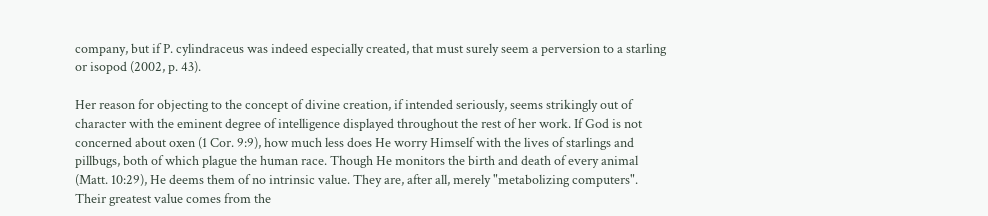company, but if P. cylindraceus was indeed especially created, that must surely seem a perversion to a starling or isopod (2002, p. 43).

Her reason for objecting to the concept of divine creation, if intended seriously, seems strikingly out of character with the eminent degree of intelligence displayed throughout the rest of her work. If God is not concerned about oxen (1 Cor. 9:9), how much less does He worry Himself with the lives of starlings and pillbugs, both of which plague the human race. Though He monitors the birth and death of every animal (Matt. 10:29), He deems them of no intrinsic value. They are, after all, merely "metabolizing computers". Their greatest value comes from the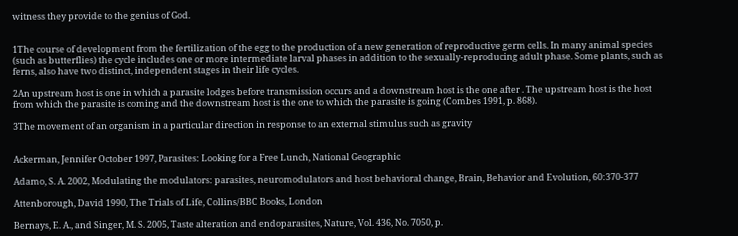witness they provide to the genius of God.


1The course of development from the fertilization of the egg to the production of a new generation of reproductive germ cells. In many animal species (such as butterflies) the cycle includes one or more intermediate larval phases in addition to the sexually-reproducing adult phase. Some plants, such as ferns, also have two distinct, independent stages in their life cycles.

2An upstream host is one in which a parasite lodges before transmission occurs and a downstream host is the one after . The upstream host is the host from which the parasite is coming and the downstream host is the one to which the parasite is going (Combes 1991, p. 868).

3The movement of an organism in a particular direction in response to an external stimulus such as gravity


Ackerman, Jennifer October 1997, Parasites: Looking for a Free Lunch, National Geographic

Adamo, S. A. 2002, Modulating the modulators: parasites, neuromodulators and host behavioral change, Brain, Behavior and Evolution, 60:370-377

Attenborough, David 1990, The Trials of Life, Collins/BBC Books, London

Bernays, E. A., and Singer, M. S. 2005, Taste alteration and endoparasites, Nature, Vol. 436, No. 7050, p.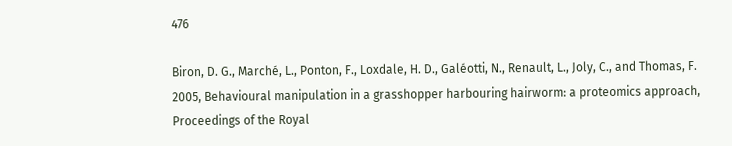476

Biron, D. G., Marché, L., Ponton, F., Loxdale, H. D., Galéotti, N., Renault, L., Joly, C., and Thomas, F. 2005, Behavioural manipulation in a grasshopper harbouring hairworm: a proteomics approach, Proceedings of the Royal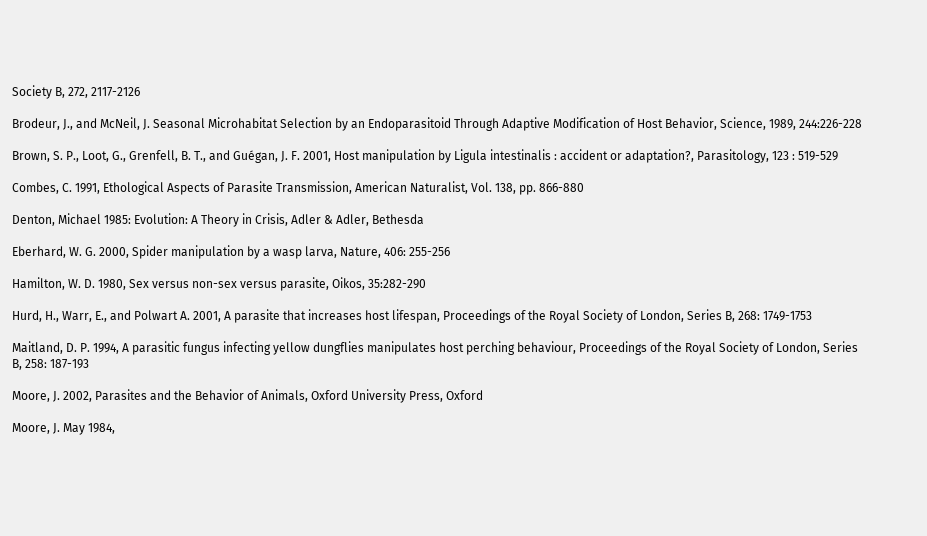Society B, 272, 2117-2126

Brodeur, J., and McNeil, J. Seasonal Microhabitat Selection by an Endoparasitoid Through Adaptive Modification of Host Behavior, Science, 1989, 244:226-228

Brown, S. P., Loot, G., Grenfell, B. T., and Guégan, J. F. 2001, Host manipulation by Ligula intestinalis : accident or adaptation?, Parasitology, 123 : 519-529

Combes, C. 1991, Ethological Aspects of Parasite Transmission, American Naturalist, Vol. 138, pp. 866-880

Denton, Michael 1985: Evolution: A Theory in Crisis, Adler & Adler, Bethesda

Eberhard, W. G. 2000, Spider manipulation by a wasp larva, Nature, 406: 255-256

Hamilton, W. D. 1980, Sex versus non-sex versus parasite, Oikos, 35:282-290

Hurd, H., Warr, E., and Polwart A. 2001, A parasite that increases host lifespan, Proceedings of the Royal Society of London, Series B, 268: 1749-1753

Maitland, D. P. 1994, A parasitic fungus infecting yellow dungflies manipulates host perching behaviour, Proceedings of the Royal Society of London, Series B, 258: 187-193

Moore, J. 2002, Parasites and the Behavior of Animals, Oxford University Press, Oxford

Moore, J. May 1984,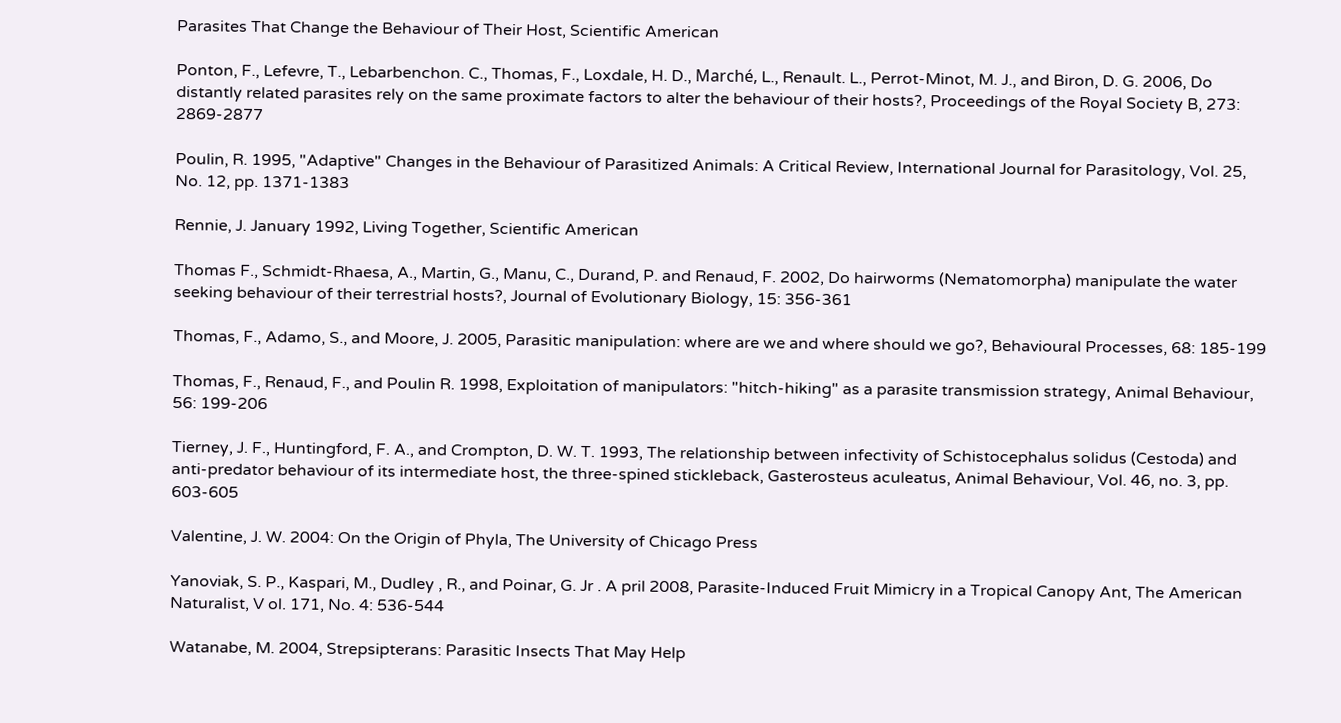Parasites That Change the Behaviour of Their Host, Scientific American

Ponton, F., Lefevre, T., Lebarbenchon. C., Thomas, F., Loxdale, H. D., Marché, L., Renault. L., Perrot-Minot, M. J., and Biron, D. G. 2006, Do distantly related parasites rely on the same proximate factors to alter the behaviour of their hosts?, Proceedings of the Royal Society B, 273: 2869-2877

Poulin, R. 1995, "Adaptive" Changes in the Behaviour of Parasitized Animals: A Critical Review, International Journal for Parasitology, Vol. 25, No. 12, pp. 1371-1383

Rennie, J. January 1992, Living Together, Scientific American

Thomas F., Schmidt-Rhaesa, A., Martin, G., Manu, C., Durand, P. and Renaud, F. 2002, Do hairworms (Nematomorpha) manipulate the water seeking behaviour of their terrestrial hosts?, Journal of Evolutionary Biology, 15: 356-361

Thomas, F., Adamo, S., and Moore, J. 2005, Parasitic manipulation: where are we and where should we go?, Behavioural Processes, 68: 185-199

Thomas, F., Renaud, F., and Poulin R. 1998, Exploitation of manipulators: "hitch-hiking" as a parasite transmission strategy, Animal Behaviour, 56: 199-206

Tierney, J. F., Huntingford, F. A., and Crompton, D. W. T. 1993, The relationship between infectivity of Schistocephalus solidus (Cestoda) and anti-predator behaviour of its intermediate host, the three-spined stickleback, Gasterosteus aculeatus, Animal Behaviour, Vol. 46, no. 3, pp. 603-605

Valentine, J. W. 2004: On the Origin of Phyla, The University of Chicago Press

Yanoviak, S. P., Kaspari, M., Dudley , R., and Poinar, G. Jr . A pril 2008, Parasite-Induced Fruit Mimicry in a Tropical Canopy Ant, The American Naturalist, V ol. 171, No. 4: 536-544

Watanabe, M. 2004, Strepsipterans: Parasitic Insects That May Help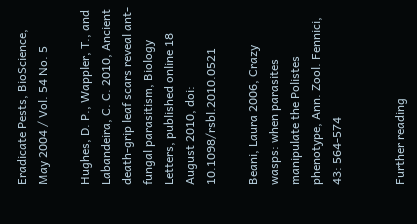Eradicate Pests, BioScience, May 2004 / Vol. 54 No. 5

Hughes, D. P., Wappler, T., and Labandeira, C. C. 2010, Ancient death-grip leaf scars reveal ant-fungal parasitism, Biology Letters, published online 18 August 2010, doi: 10.1098/rsbl.2010.0521

Beani, Laura 2006, Crazy wasps: when parasites manipulate the Polistes phenotype, Ann. Zool. Fennici, 43: 564-574


Further reading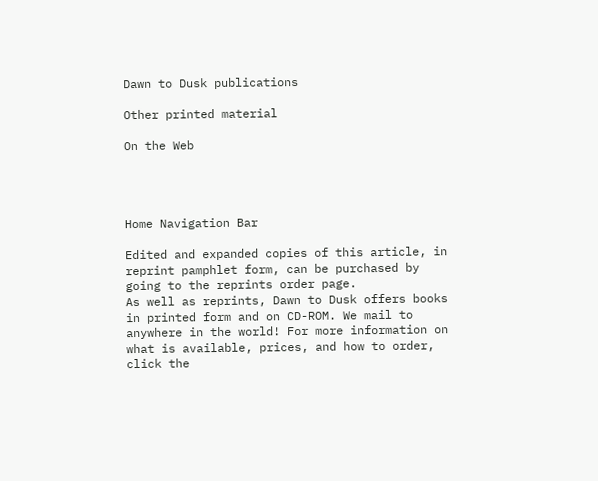Dawn to Dusk publications

Other printed material

On the Web




Home Navigation Bar

Edited and expanded copies of this article, in reprint pamphlet form, can be purchased by going to the reprints order page.
As well as reprints, Dawn to Dusk offers books in printed form and on CD-ROM. We mail to anywhere in the world! For more information on what is available, prices, and how to order, click the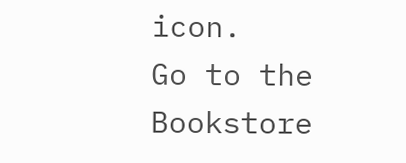icon.
Go to the Bookstore